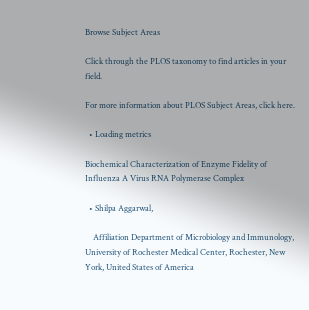Browse Subject Areas

Click through the PLOS taxonomy to find articles in your field.

For more information about PLOS Subject Areas, click here.

  • Loading metrics

Biochemical Characterization of Enzyme Fidelity of Influenza A Virus RNA Polymerase Complex

  • Shilpa Aggarwal,

    Affiliation Department of Microbiology and Immunology, University of Rochester Medical Center, Rochester, New York, United States of America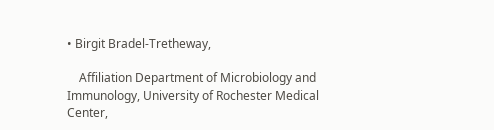• Birgit Bradel-Tretheway,

    Affiliation Department of Microbiology and Immunology, University of Rochester Medical Center,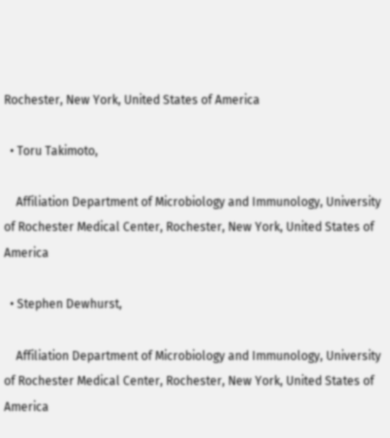Rochester, New York, United States of America

  • Toru Takimoto,

    Affiliation Department of Microbiology and Immunology, University of Rochester Medical Center, Rochester, New York, United States of America

  • Stephen Dewhurst,

    Affiliation Department of Microbiology and Immunology, University of Rochester Medical Center, Rochester, New York, United States of America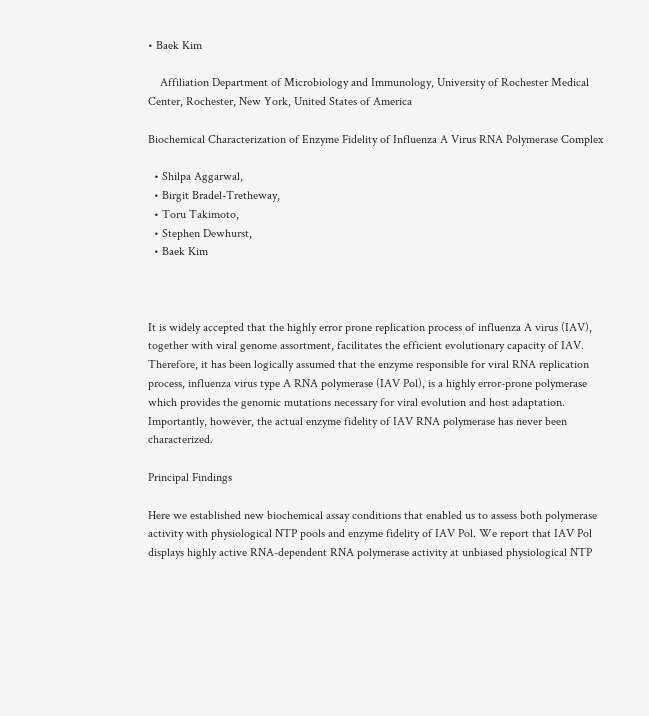• Baek Kim

    Affiliation Department of Microbiology and Immunology, University of Rochester Medical Center, Rochester, New York, United States of America

Biochemical Characterization of Enzyme Fidelity of Influenza A Virus RNA Polymerase Complex

  • Shilpa Aggarwal,
  • Birgit Bradel-Tretheway,
  • Toru Takimoto,
  • Stephen Dewhurst,
  • Baek Kim



It is widely accepted that the highly error prone replication process of influenza A virus (IAV), together with viral genome assortment, facilitates the efficient evolutionary capacity of IAV. Therefore, it has been logically assumed that the enzyme responsible for viral RNA replication process, influenza virus type A RNA polymerase (IAV Pol), is a highly error-prone polymerase which provides the genomic mutations necessary for viral evolution and host adaptation. Importantly, however, the actual enzyme fidelity of IAV RNA polymerase has never been characterized.

Principal Findings

Here we established new biochemical assay conditions that enabled us to assess both polymerase activity with physiological NTP pools and enzyme fidelity of IAV Pol. We report that IAV Pol displays highly active RNA-dependent RNA polymerase activity at unbiased physiological NTP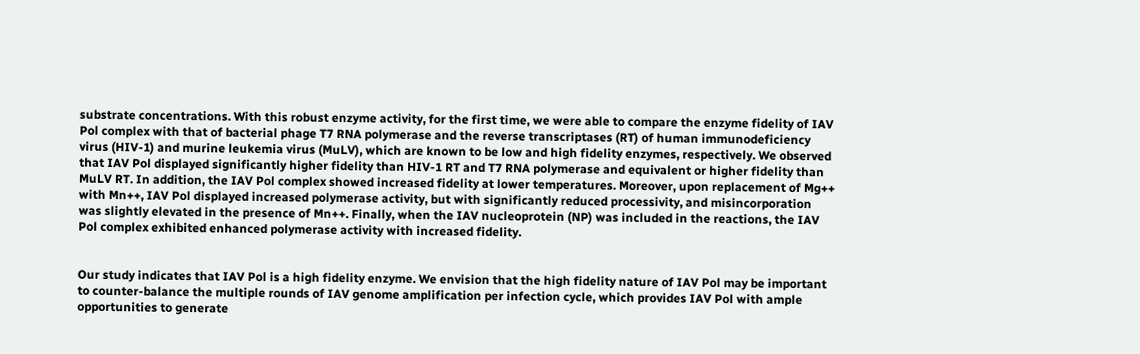substrate concentrations. With this robust enzyme activity, for the first time, we were able to compare the enzyme fidelity of IAV Pol complex with that of bacterial phage T7 RNA polymerase and the reverse transcriptases (RT) of human immunodeficiency virus (HIV-1) and murine leukemia virus (MuLV), which are known to be low and high fidelity enzymes, respectively. We observed that IAV Pol displayed significantly higher fidelity than HIV-1 RT and T7 RNA polymerase and equivalent or higher fidelity than MuLV RT. In addition, the IAV Pol complex showed increased fidelity at lower temperatures. Moreover, upon replacement of Mg++ with Mn++, IAV Pol displayed increased polymerase activity, but with significantly reduced processivity, and misincorporation was slightly elevated in the presence of Mn++. Finally, when the IAV nucleoprotein (NP) was included in the reactions, the IAV Pol complex exhibited enhanced polymerase activity with increased fidelity.


Our study indicates that IAV Pol is a high fidelity enzyme. We envision that the high fidelity nature of IAV Pol may be important to counter-balance the multiple rounds of IAV genome amplification per infection cycle, which provides IAV Pol with ample opportunities to generate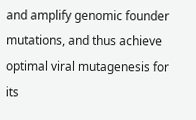and amplify genomic founder mutations, and thus achieve optimal viral mutagenesis for its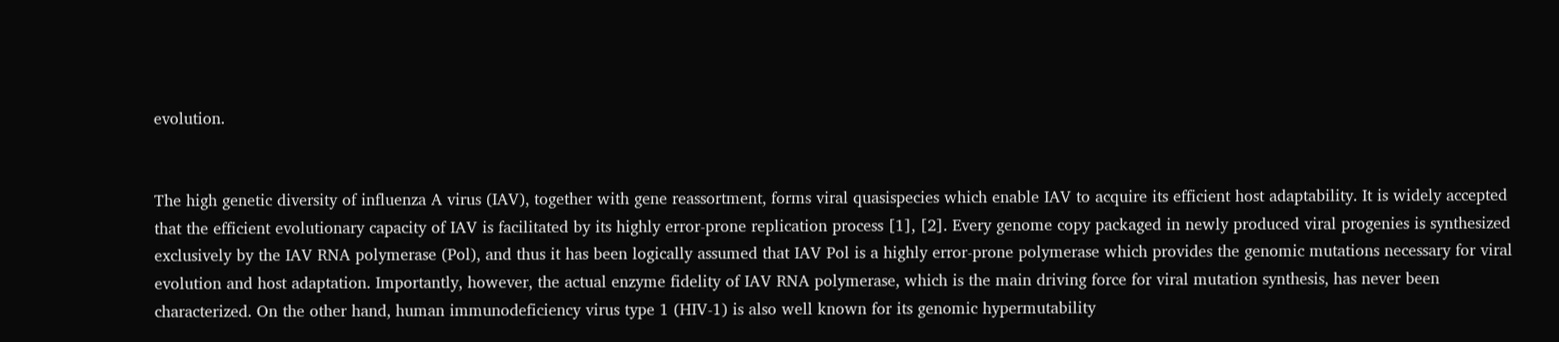evolution.


The high genetic diversity of influenza A virus (IAV), together with gene reassortment, forms viral quasispecies which enable IAV to acquire its efficient host adaptability. It is widely accepted that the efficient evolutionary capacity of IAV is facilitated by its highly error-prone replication process [1], [2]. Every genome copy packaged in newly produced viral progenies is synthesized exclusively by the IAV RNA polymerase (Pol), and thus it has been logically assumed that IAV Pol is a highly error-prone polymerase which provides the genomic mutations necessary for viral evolution and host adaptation. Importantly, however, the actual enzyme fidelity of IAV RNA polymerase, which is the main driving force for viral mutation synthesis, has never been characterized. On the other hand, human immunodeficiency virus type 1 (HIV-1) is also well known for its genomic hypermutability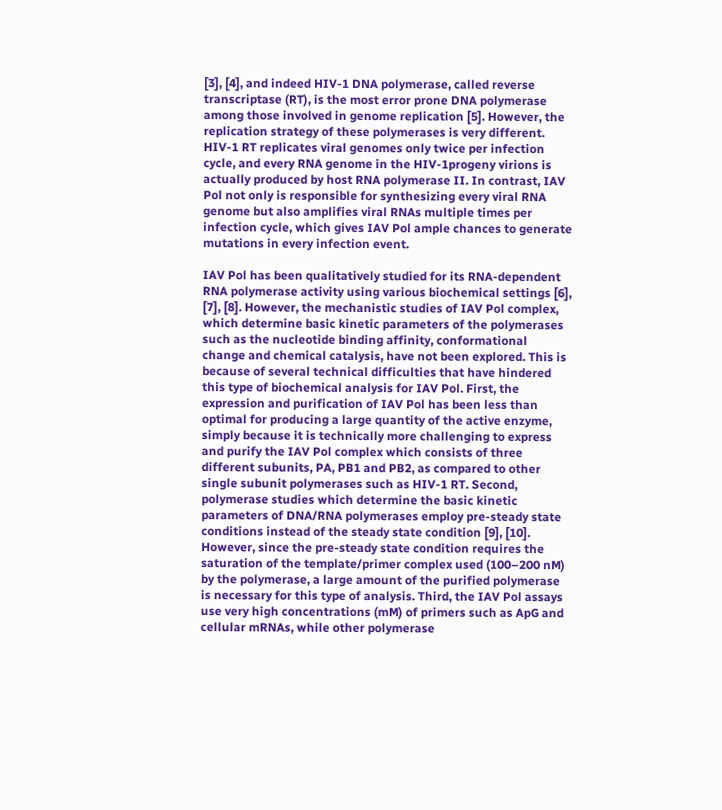[3], [4], and indeed HIV-1 DNA polymerase, called reverse transcriptase (RT), is the most error prone DNA polymerase among those involved in genome replication [5]. However, the replication strategy of these polymerases is very different. HIV-1 RT replicates viral genomes only twice per infection cycle, and every RNA genome in the HIV-1progeny virions is actually produced by host RNA polymerase II. In contrast, IAV Pol not only is responsible for synthesizing every viral RNA genome but also amplifies viral RNAs multiple times per infection cycle, which gives IAV Pol ample chances to generate mutations in every infection event.

IAV Pol has been qualitatively studied for its RNA-dependent RNA polymerase activity using various biochemical settings [6], [7], [8]. However, the mechanistic studies of IAV Pol complex, which determine basic kinetic parameters of the polymerases such as the nucleotide binding affinity, conformational change and chemical catalysis, have not been explored. This is because of several technical difficulties that have hindered this type of biochemical analysis for IAV Pol. First, the expression and purification of IAV Pol has been less than optimal for producing a large quantity of the active enzyme, simply because it is technically more challenging to express and purify the IAV Pol complex which consists of three different subunits, PA, PB1 and PB2, as compared to other single subunit polymerases such as HIV-1 RT. Second, polymerase studies which determine the basic kinetic parameters of DNA/RNA polymerases employ pre-steady state conditions instead of the steady state condition [9], [10]. However, since the pre-steady state condition requires the saturation of the template/primer complex used (100–200 nM) by the polymerase, a large amount of the purified polymerase is necessary for this type of analysis. Third, the IAV Pol assays use very high concentrations (mM) of primers such as ApG and cellular mRNAs, while other polymerase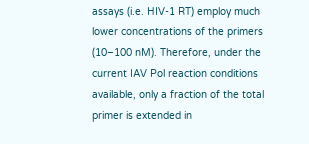assays (i.e. HIV-1 RT) employ much lower concentrations of the primers (10–100 nM). Therefore, under the current IAV Pol reaction conditions available, only a fraction of the total primer is extended in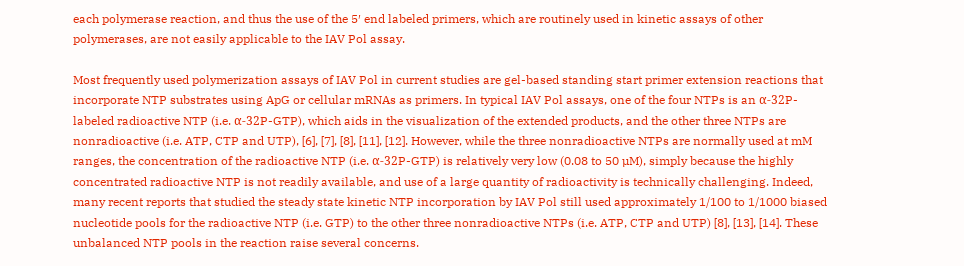each polymerase reaction, and thus the use of the 5′ end labeled primers, which are routinely used in kinetic assays of other polymerases, are not easily applicable to the IAV Pol assay.

Most frequently used polymerization assays of IAV Pol in current studies are gel-based standing start primer extension reactions that incorporate NTP substrates using ApG or cellular mRNAs as primers. In typical IAV Pol assays, one of the four NTPs is an α-32P-labeled radioactive NTP (i.e. α-32P-GTP), which aids in the visualization of the extended products, and the other three NTPs are nonradioactive (i.e. ATP, CTP and UTP), [6], [7], [8], [11], [12]. However, while the three nonradioactive NTPs are normally used at mM ranges, the concentration of the radioactive NTP (i.e. α-32P-GTP) is relatively very low (0.08 to 50 µM), simply because the highly concentrated radioactive NTP is not readily available, and use of a large quantity of radioactivity is technically challenging. Indeed, many recent reports that studied the steady state kinetic NTP incorporation by IAV Pol still used approximately 1/100 to 1/1000 biased nucleotide pools for the radioactive NTP (i.e. GTP) to the other three nonradioactive NTPs (i.e. ATP, CTP and UTP) [8], [13], [14]. These unbalanced NTP pools in the reaction raise several concerns.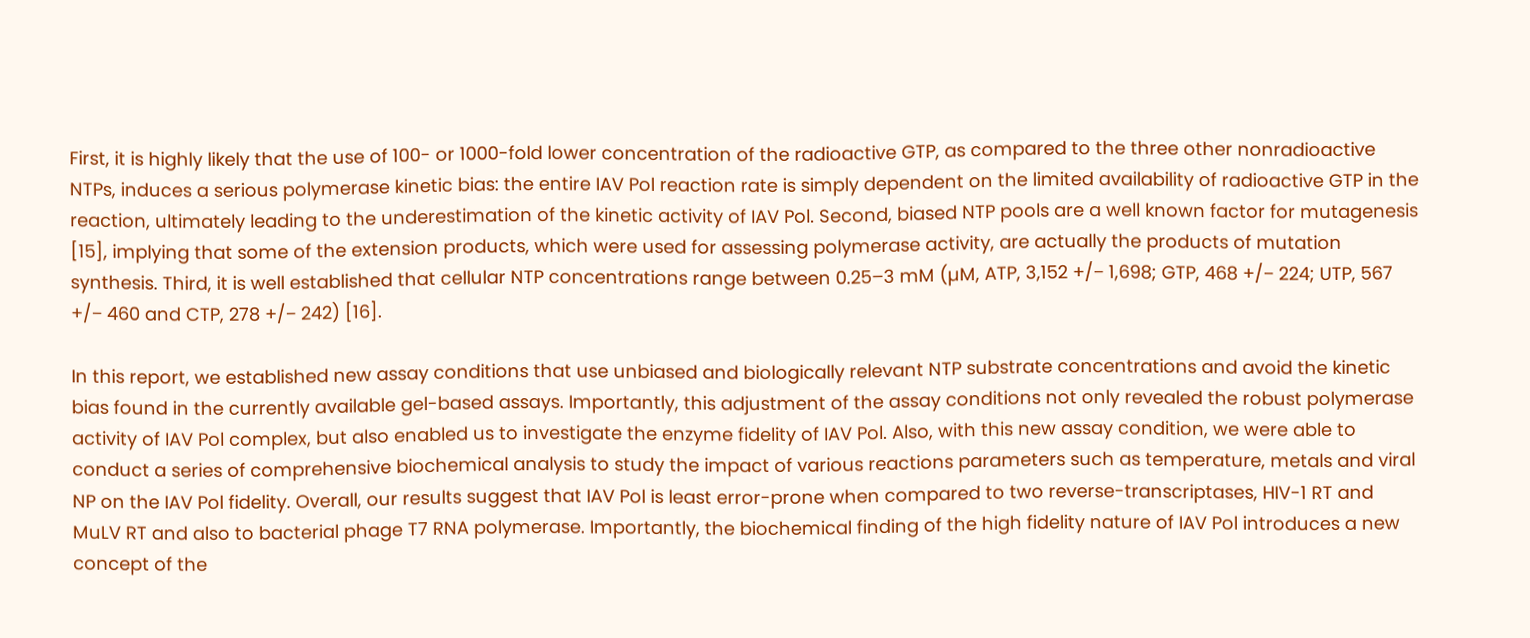First, it is highly likely that the use of 100- or 1000-fold lower concentration of the radioactive GTP, as compared to the three other nonradioactive NTPs, induces a serious polymerase kinetic bias: the entire IAV Pol reaction rate is simply dependent on the limited availability of radioactive GTP in the reaction, ultimately leading to the underestimation of the kinetic activity of IAV Pol. Second, biased NTP pools are a well known factor for mutagenesis [15], implying that some of the extension products, which were used for assessing polymerase activity, are actually the products of mutation synthesis. Third, it is well established that cellular NTP concentrations range between 0.25–3 mM (µM, ATP, 3,152 +/− 1,698; GTP, 468 +/− 224; UTP, 567 +/− 460 and CTP, 278 +/− 242) [16].

In this report, we established new assay conditions that use unbiased and biologically relevant NTP substrate concentrations and avoid the kinetic bias found in the currently available gel-based assays. Importantly, this adjustment of the assay conditions not only revealed the robust polymerase activity of IAV Pol complex, but also enabled us to investigate the enzyme fidelity of IAV Pol. Also, with this new assay condition, we were able to conduct a series of comprehensive biochemical analysis to study the impact of various reactions parameters such as temperature, metals and viral NP on the IAV Pol fidelity. Overall, our results suggest that IAV Pol is least error-prone when compared to two reverse-transcriptases, HIV-1 RT and MuLV RT and also to bacterial phage T7 RNA polymerase. Importantly, the biochemical finding of the high fidelity nature of IAV Pol introduces a new concept of the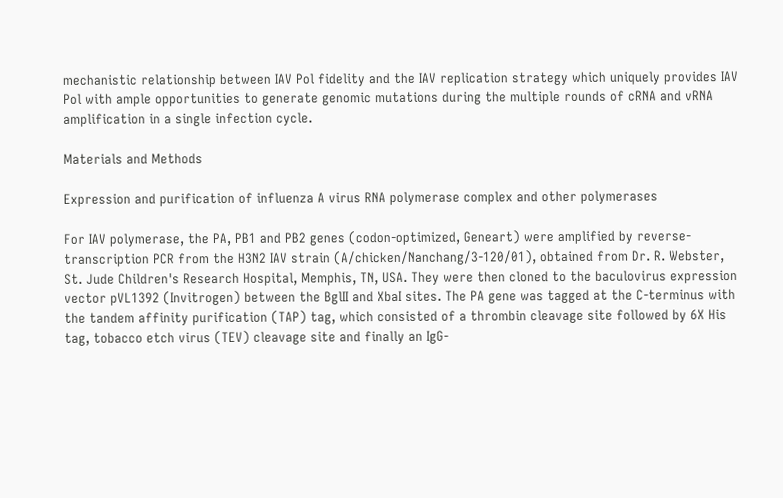mechanistic relationship between IAV Pol fidelity and the IAV replication strategy which uniquely provides IAV Pol with ample opportunities to generate genomic mutations during the multiple rounds of cRNA and vRNA amplification in a single infection cycle.

Materials and Methods

Expression and purification of influenza A virus RNA polymerase complex and other polymerases

For IAV polymerase, the PA, PB1 and PB2 genes (codon-optimized, Geneart) were amplified by reverse-transcription PCR from the H3N2 IAV strain (A/chicken/Nanchang/3-120/01), obtained from Dr. R. Webster, St. Jude Children's Research Hospital, Memphis, TN, USA. They were then cloned to the baculovirus expression vector pVL1392 (Invitrogen) between the BglII and XbaI sites. The PA gene was tagged at the C-terminus with the tandem affinity purification (TAP) tag, which consisted of a thrombin cleavage site followed by 6X His tag, tobacco etch virus (TEV) cleavage site and finally an IgG-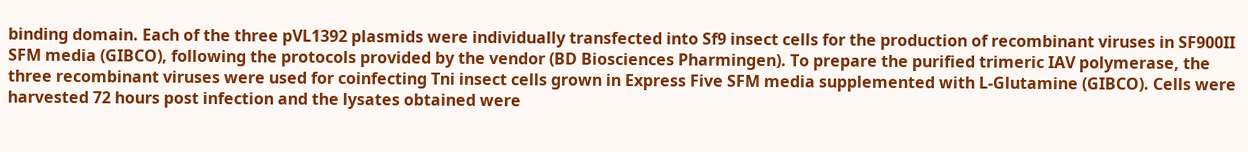binding domain. Each of the three pVL1392 plasmids were individually transfected into Sf9 insect cells for the production of recombinant viruses in SF900II SFM media (GIBCO), following the protocols provided by the vendor (BD Biosciences Pharmingen). To prepare the purified trimeric IAV polymerase, the three recombinant viruses were used for coinfecting Tni insect cells grown in Express Five SFM media supplemented with L-Glutamine (GIBCO). Cells were harvested 72 hours post infection and the lysates obtained were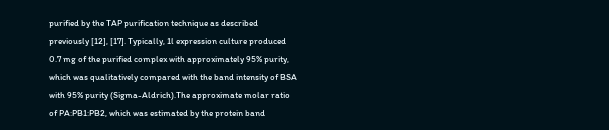purified by the TAP purification technique as described previously [12], [17]. Typically, 1l expression culture produced 0.7 mg of the purified complex with approximately 95% purity, which was qualitatively compared with the band intensity of BSA with 95% purity (Sigma-Aldrich).The approximate molar ratio of PA:PB1:PB2, which was estimated by the protein band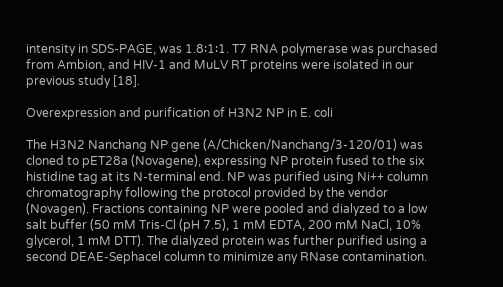intensity in SDS-PAGE, was 1.8∶1∶1. T7 RNA polymerase was purchased from Ambion, and HIV-1 and MuLV RT proteins were isolated in our previous study [18].

Overexpression and purification of H3N2 NP in E. coli

The H3N2 Nanchang NP gene (A/Chicken/Nanchang/3-120/01) was cloned to pET28a (Novagene), expressing NP protein fused to the six histidine tag at its N-terminal end. NP was purified using Ni++ column chromatography following the protocol provided by the vendor (Novagen). Fractions containing NP were pooled and dialyzed to a low salt buffer (50 mM Tris-Cl (pH 7.5), 1 mM EDTA, 200 mM NaCl, 10% glycerol, 1 mM DTT). The dialyzed protein was further purified using a second DEAE-Sephacel column to minimize any RNase contamination.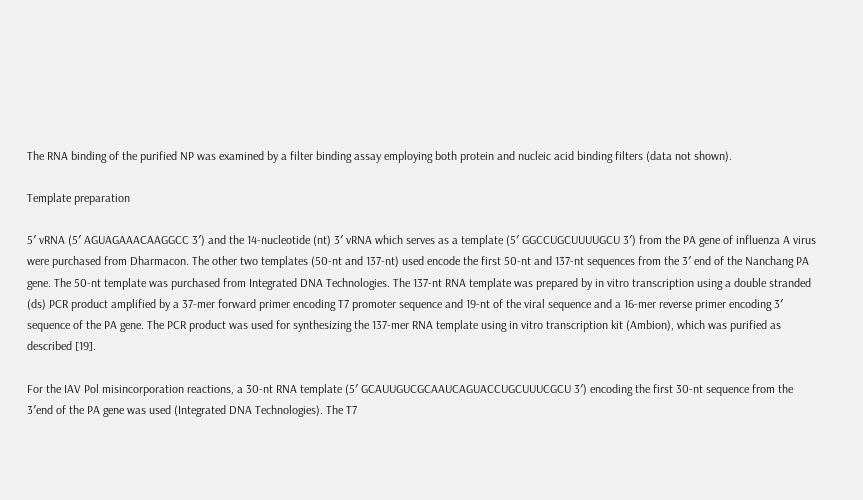The RNA binding of the purified NP was examined by a filter binding assay employing both protein and nucleic acid binding filters (data not shown).

Template preparation

5′ vRNA (5′ AGUAGAAACAAGGCC 3′) and the 14-nucleotide (nt) 3′ vRNA which serves as a template (5′ GGCCUGCUUUUGCU 3′) from the PA gene of influenza A virus were purchased from Dharmacon. The other two templates (50-nt and 137-nt) used encode the first 50-nt and 137-nt sequences from the 3′ end of the Nanchang PA gene. The 50-nt template was purchased from Integrated DNA Technologies. The 137-nt RNA template was prepared by in vitro transcription using a double stranded (ds) PCR product amplified by a 37-mer forward primer encoding T7 promoter sequence and 19-nt of the viral sequence and a 16-mer reverse primer encoding 3′ sequence of the PA gene. The PCR product was used for synthesizing the 137-mer RNA template using in vitro transcription kit (Ambion), which was purified as described [19].

For the IAV Pol misincorporation reactions, a 30-nt RNA template (5′ GCAUUGUCGCAAUCAGUACCUGCUUUCGCU 3′) encoding the first 30-nt sequence from the 3′end of the PA gene was used (Integrated DNA Technologies). The T7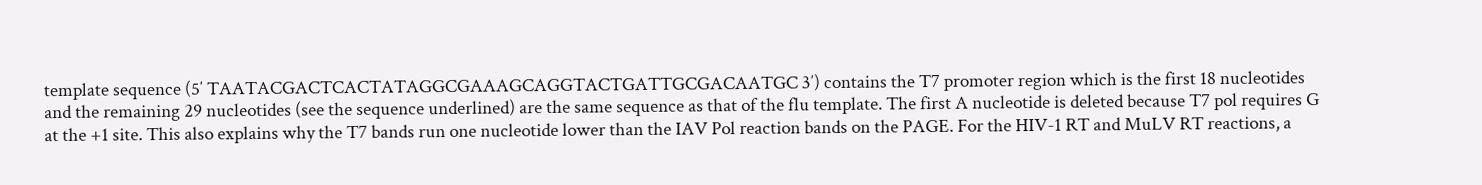template sequence (5′ TAATACGACTCACTATAGGCGAAAGCAGGTACTGATTGCGACAATGC 3′) contains the T7 promoter region which is the first 18 nucleotides and the remaining 29 nucleotides (see the sequence underlined) are the same sequence as that of the flu template. The first A nucleotide is deleted because T7 pol requires G at the +1 site. This also explains why the T7 bands run one nucleotide lower than the IAV Pol reaction bands on the PAGE. For the HIV-1 RT and MuLV RT reactions, a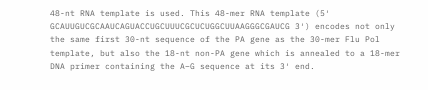48-nt RNA template is used. This 48-mer RNA template (5′ GCAUUGUCGCAAUCAGUACCUGCUUUCGCUCUGGCUUAAGGGCGAUCG 3′) encodes not only the same first 30-nt sequence of the PA gene as the 30-mer Flu Pol template, but also the 18-nt non-PA gene which is annealed to a 18-mer DNA primer containing the A–G sequence at its 3′ end.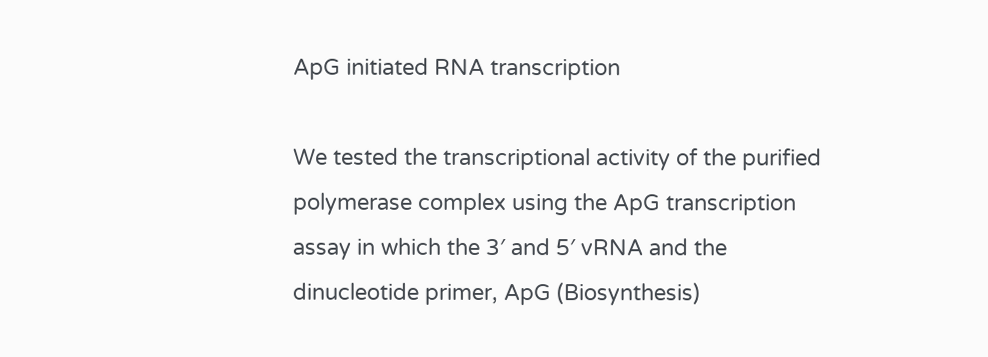ApG initiated RNA transcription

We tested the transcriptional activity of the purified polymerase complex using the ApG transcription assay in which the 3′ and 5′ vRNA and the dinucleotide primer, ApG (Biosynthesis)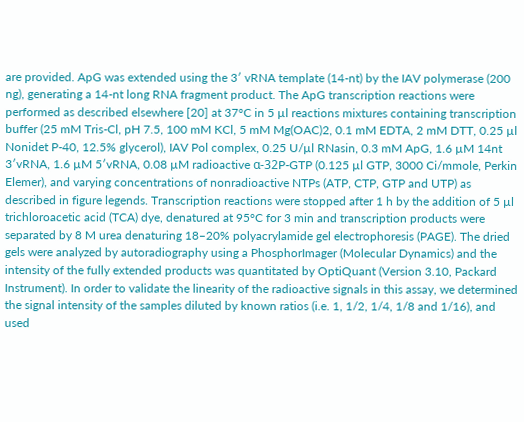are provided. ApG was extended using the 3′ vRNA template (14-nt) by the IAV polymerase (200 ng), generating a 14-nt long RNA fragment product. The ApG transcription reactions were performed as described elsewhere [20] at 37°C in 5 µl reactions mixtures containing transcription buffer (25 mM Tris-Cl, pH 7.5, 100 mM KCl, 5 mM Mg(OAC)2, 0.1 mM EDTA, 2 mM DTT, 0.25 µl Nonidet P-40, 12.5% glycerol), IAV Pol complex, 0.25 U/µl RNasin, 0.3 mM ApG, 1.6 µM 14nt 3′vRNA, 1.6 µM 5′vRNA, 0.08 µM radioactive α-32P-GTP (0.125 µl GTP, 3000 Ci/mmole, Perkin Elemer), and varying concentrations of nonradioactive NTPs (ATP, CTP, GTP and UTP) as described in figure legends. Transcription reactions were stopped after 1 h by the addition of 5 µl trichloroacetic acid (TCA) dye, denatured at 95°C for 3 min and transcription products were separated by 8 M urea denaturing 18–20% polyacrylamide gel electrophoresis (PAGE). The dried gels were analyzed by autoradiography using a PhosphorImager (Molecular Dynamics) and the intensity of the fully extended products was quantitated by OptiQuant (Version 3.10, Packard Instrument). In order to validate the linearity of the radioactive signals in this assay, we determined the signal intensity of the samples diluted by known ratios (i.e. 1, 1/2, 1/4, 1/8 and 1/16), and used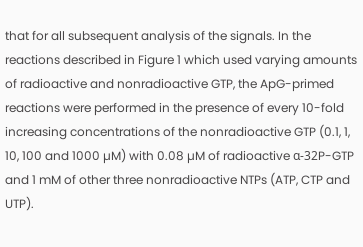that for all subsequent analysis of the signals. In the reactions described in Figure 1 which used varying amounts of radioactive and nonradioactive GTP, the ApG-primed reactions were performed in the presence of every 10-fold increasing concentrations of the nonradioactive GTP (0.1, 1, 10, 100 and 1000 µM) with 0.08 µM of radioactive α-32P-GTP and 1 mM of other three nonradioactive NTPs (ATP, CTP and UTP).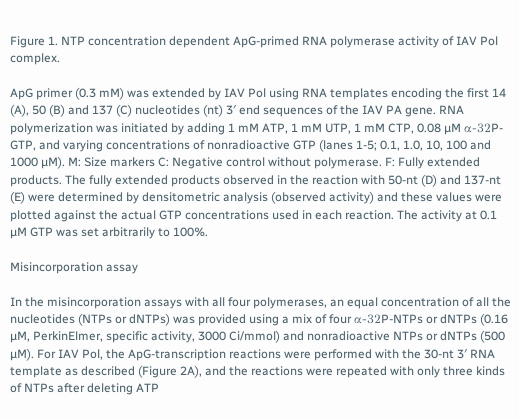Figure 1. NTP concentration dependent ApG-primed RNA polymerase activity of IAV Pol complex.

ApG primer (0.3 mM) was extended by IAV Pol using RNA templates encoding the first 14 (A), 50 (B) and 137 (C) nucleotides (nt) 3′ end sequences of the IAV PA gene. RNA polymerization was initiated by adding 1 mM ATP, 1 mM UTP, 1 mM CTP, 0.08 µM α-32P-GTP, and varying concentrations of nonradioactive GTP (lanes 1-5; 0.1, 1.0, 10, 100 and 1000 µM). M: Size markers C: Negative control without polymerase. F: Fully extended products. The fully extended products observed in the reaction with 50-nt (D) and 137-nt (E) were determined by densitometric analysis (observed activity) and these values were plotted against the actual GTP concentrations used in each reaction. The activity at 0.1 µM GTP was set arbitrarily to 100%.

Misincorporation assay

In the misincorporation assays with all four polymerases, an equal concentration of all the nucleotides (NTPs or dNTPs) was provided using a mix of four α-32P-NTPs or dNTPs (0.16 µM, PerkinElmer, specific activity, 3000 Ci/mmol) and nonradioactive NTPs or dNTPs (500 µM). For IAV Pol, the ApG-transcription reactions were performed with the 30-nt 3′ RNA template as described (Figure 2A), and the reactions were repeated with only three kinds of NTPs after deleting ATP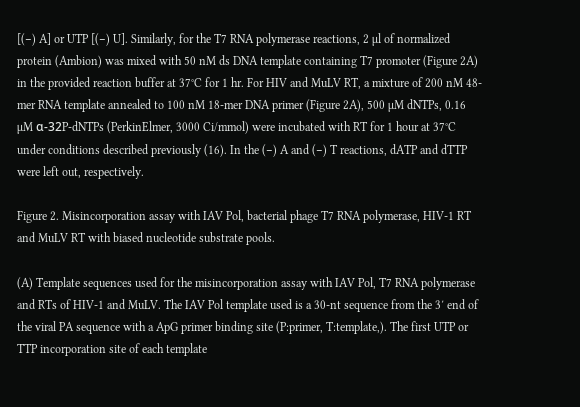[(−) A] or UTP [(−) U]. Similarly, for the T7 RNA polymerase reactions, 2 µl of normalized protein (Ambion) was mixed with 50 nM ds DNA template containing T7 promoter (Figure 2A) in the provided reaction buffer at 37°C for 1 hr. For HIV and MuLV RT, a mixture of 200 nM 48-mer RNA template annealed to 100 nM 18-mer DNA primer (Figure 2A), 500 µM dNTPs, 0.16 µM α-32P-dNTPs (PerkinElmer, 3000 Ci/mmol) were incubated with RT for 1 hour at 37°C under conditions described previously (16). In the (−) A and (−) T reactions, dATP and dTTP were left out, respectively.

Figure 2. Misincorporation assay with IAV Pol, bacterial phage T7 RNA polymerase, HIV-1 RT and MuLV RT with biased nucleotide substrate pools.

(A) Template sequences used for the misincorporation assay with IAV Pol, T7 RNA polymerase and RTs of HIV-1 and MuLV. The IAV Pol template used is a 30-nt sequence from the 3′ end of the viral PA sequence with a ApG primer binding site (P:primer, T:template,). The first UTP or TTP incorporation site of each template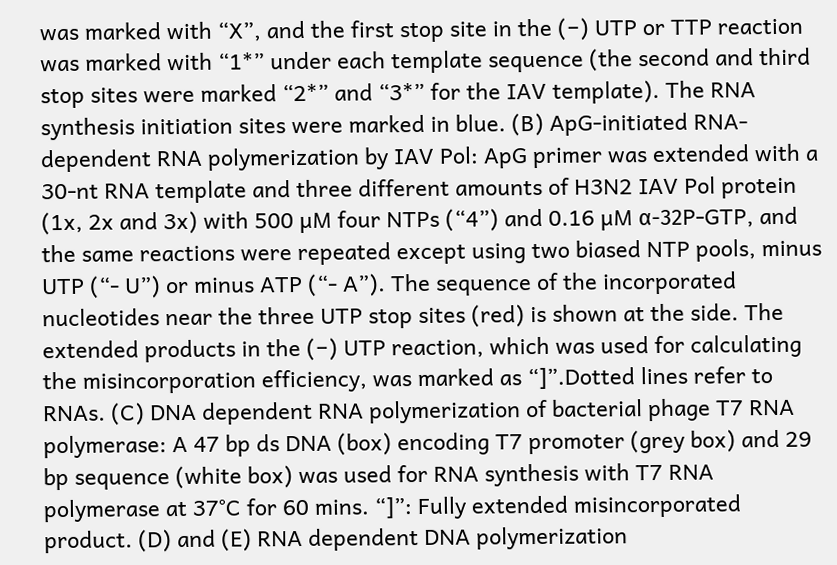was marked with “X”, and the first stop site in the (−) UTP or TTP reaction was marked with “1*” under each template sequence (the second and third stop sites were marked “2*” and “3*” for the IAV template). The RNA synthesis initiation sites were marked in blue. (B) ApG-initiated RNA-dependent RNA polymerization by IAV Pol: ApG primer was extended with a 30-nt RNA template and three different amounts of H3N2 IAV Pol protein (1x, 2x and 3x) with 500 µM four NTPs (“4”) and 0.16 µM α-32P-GTP, and the same reactions were repeated except using two biased NTP pools, minus UTP (“- U”) or minus ATP (“- A”). The sequence of the incorporated nucleotides near the three UTP stop sites (red) is shown at the side. The extended products in the (−) UTP reaction, which was used for calculating the misincorporation efficiency, was marked as “]”.Dotted lines refer to RNAs. (C) DNA dependent RNA polymerization of bacterial phage T7 RNA polymerase: A 47 bp ds DNA (box) encoding T7 promoter (grey box) and 29 bp sequence (white box) was used for RNA synthesis with T7 RNA polymerase at 37°C for 60 mins. “]”: Fully extended misincorporated product. (D) and (E) RNA dependent DNA polymerization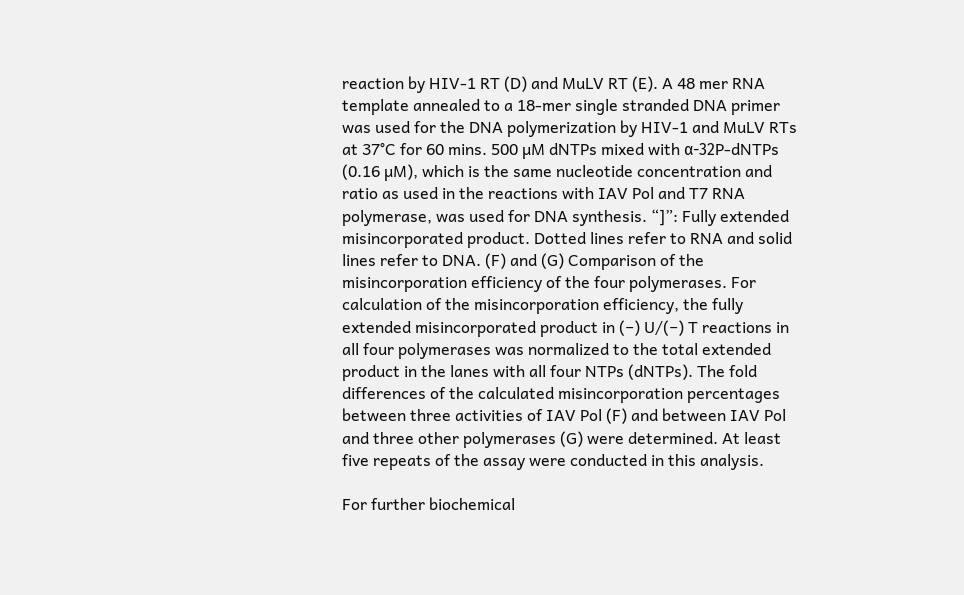reaction by HIV-1 RT (D) and MuLV RT (E). A 48 mer RNA template annealed to a 18-mer single stranded DNA primer was used for the DNA polymerization by HIV-1 and MuLV RTs at 37°C for 60 mins. 500 µM dNTPs mixed with α-32P-dNTPs (0.16 µM), which is the same nucleotide concentration and ratio as used in the reactions with IAV Pol and T7 RNA polymerase, was used for DNA synthesis. “]”: Fully extended misincorporated product. Dotted lines refer to RNA and solid lines refer to DNA. (F) and (G) Comparison of the misincorporation efficiency of the four polymerases. For calculation of the misincorporation efficiency, the fully extended misincorporated product in (−) U/(−) T reactions in all four polymerases was normalized to the total extended product in the lanes with all four NTPs (dNTPs). The fold differences of the calculated misincorporation percentages between three activities of IAV Pol (F) and between IAV Pol and three other polymerases (G) were determined. At least five repeats of the assay were conducted in this analysis.

For further biochemical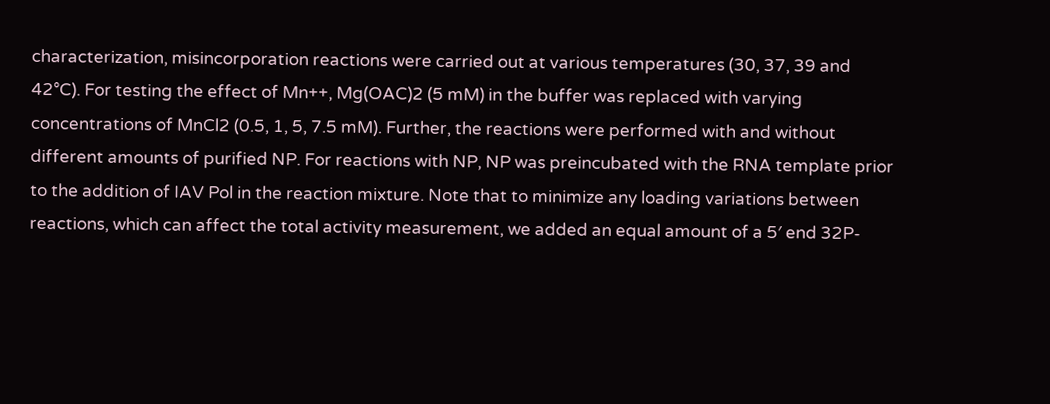characterization, misincorporation reactions were carried out at various temperatures (30, 37, 39 and 42°C). For testing the effect of Mn++, Mg(OAC)2 (5 mM) in the buffer was replaced with varying concentrations of MnCl2 (0.5, 1, 5, 7.5 mM). Further, the reactions were performed with and without different amounts of purified NP. For reactions with NP, NP was preincubated with the RNA template prior to the addition of IAV Pol in the reaction mixture. Note that to minimize any loading variations between reactions, which can affect the total activity measurement, we added an equal amount of a 5′ end 32P-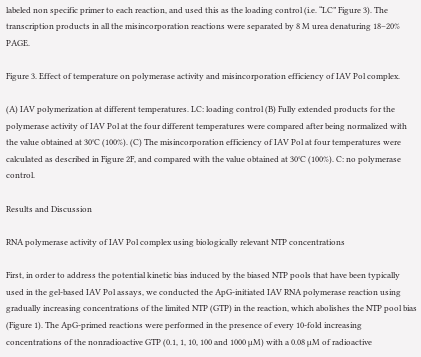labeled non specific primer to each reaction, and used this as the loading control (i.e. “LC” Figure 3). The transcription products in all the misincorporation reactions were separated by 8 M urea denaturing 18–20% PAGE.

Figure 3. Effect of temperature on polymerase activity and misincorporation efficiency of IAV Pol complex.

(A) IAV polymerization at different temperatures. LC: loading control (B) Fully extended products for the polymerase activity of IAV Pol at the four different temperatures were compared after being normalized with the value obtained at 30°C (100%). (C) The misincorporation efficiency of IAV Pol at four temperatures were calculated as described in Figure 2F, and compared with the value obtained at 30°C (100%). C: no polymerase control.

Results and Discussion

RNA polymerase activity of IAV Pol complex using biologically relevant NTP concentrations

First, in order to address the potential kinetic bias induced by the biased NTP pools that have been typically used in the gel-based IAV Pol assays, we conducted the ApG-initiated IAV RNA polymerase reaction using gradually increasing concentrations of the limited NTP (GTP) in the reaction, which abolishes the NTP pool bias (Figure 1). The ApG-primed reactions were performed in the presence of every 10-fold increasing concentrations of the nonradioactive GTP (0.1, 1, 10, 100 and 1000 µM) with a 0.08 µM of radioactive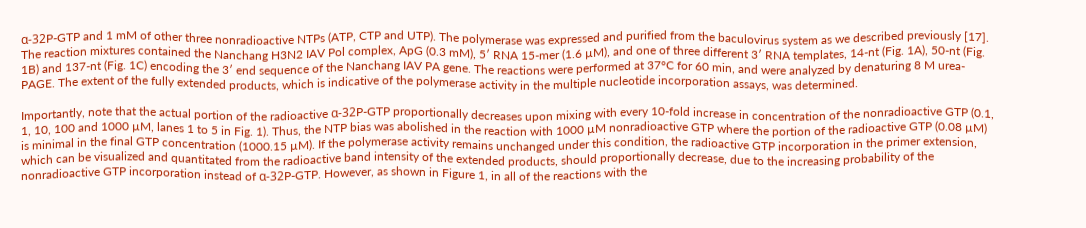α-32P-GTP and 1 mM of other three nonradioactive NTPs (ATP, CTP and UTP). The polymerase was expressed and purified from the baculovirus system as we described previously [17]. The reaction mixtures contained the Nanchang H3N2 IAV Pol complex, ApG (0.3 mM), 5′ RNA 15-mer (1.6 µM), and one of three different 3′ RNA templates, 14-nt (Fig. 1A), 50-nt (Fig. 1B) and 137-nt (Fig. 1C) encoding the 3′ end sequence of the Nanchang IAV PA gene. The reactions were performed at 37°C for 60 min, and were analyzed by denaturing 8 M urea-PAGE. The extent of the fully extended products, which is indicative of the polymerase activity in the multiple nucleotide incorporation assays, was determined.

Importantly, note that the actual portion of the radioactive α-32P-GTP proportionally decreases upon mixing with every 10-fold increase in concentration of the nonradioactive GTP (0.1, 1, 10, 100 and 1000 µM, lanes 1 to 5 in Fig. 1). Thus, the NTP bias was abolished in the reaction with 1000 µM nonradioactive GTP where the portion of the radioactive GTP (0.08 µM) is minimal in the final GTP concentration (1000.15 µM). If the polymerase activity remains unchanged under this condition, the radioactive GTP incorporation in the primer extension, which can be visualized and quantitated from the radioactive band intensity of the extended products, should proportionally decrease, due to the increasing probability of the nonradioactive GTP incorporation instead of α-32P-GTP. However, as shown in Figure 1, in all of the reactions with the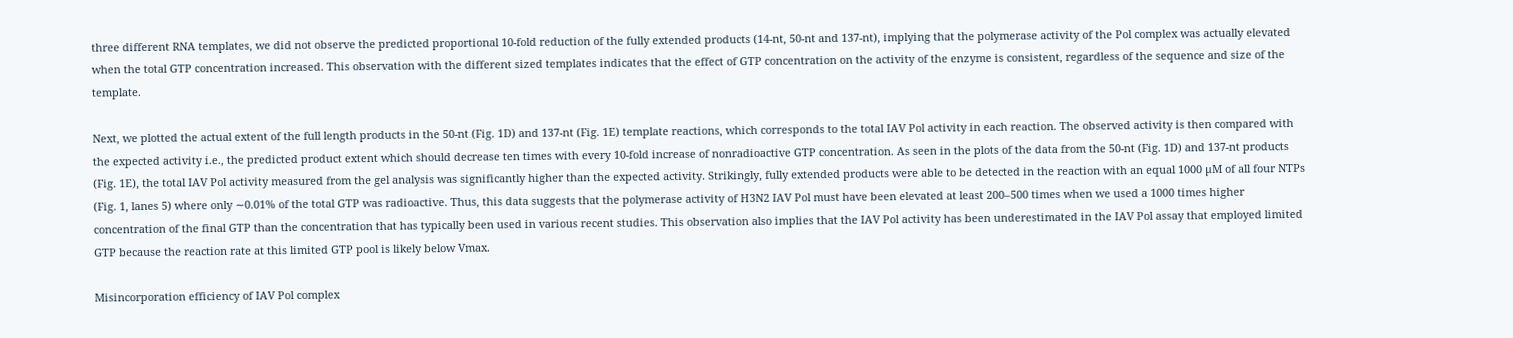three different RNA templates, we did not observe the predicted proportional 10-fold reduction of the fully extended products (14-nt, 50-nt and 137-nt), implying that the polymerase activity of the Pol complex was actually elevated when the total GTP concentration increased. This observation with the different sized templates indicates that the effect of GTP concentration on the activity of the enzyme is consistent, regardless of the sequence and size of the template.

Next, we plotted the actual extent of the full length products in the 50-nt (Fig. 1D) and 137-nt (Fig. 1E) template reactions, which corresponds to the total IAV Pol activity in each reaction. The observed activity is then compared with the expected activity i.e., the predicted product extent which should decrease ten times with every 10-fold increase of nonradioactive GTP concentration. As seen in the plots of the data from the 50-nt (Fig. 1D) and 137-nt products (Fig. 1E), the total IAV Pol activity measured from the gel analysis was significantly higher than the expected activity. Strikingly, fully extended products were able to be detected in the reaction with an equal 1000 µM of all four NTPs (Fig. 1, lanes 5) where only ∼0.01% of the total GTP was radioactive. Thus, this data suggests that the polymerase activity of H3N2 IAV Pol must have been elevated at least 200–500 times when we used a 1000 times higher concentration of the final GTP than the concentration that has typically been used in various recent studies. This observation also implies that the IAV Pol activity has been underestimated in the IAV Pol assay that employed limited GTP because the reaction rate at this limited GTP pool is likely below Vmax.

Misincorporation efficiency of IAV Pol complex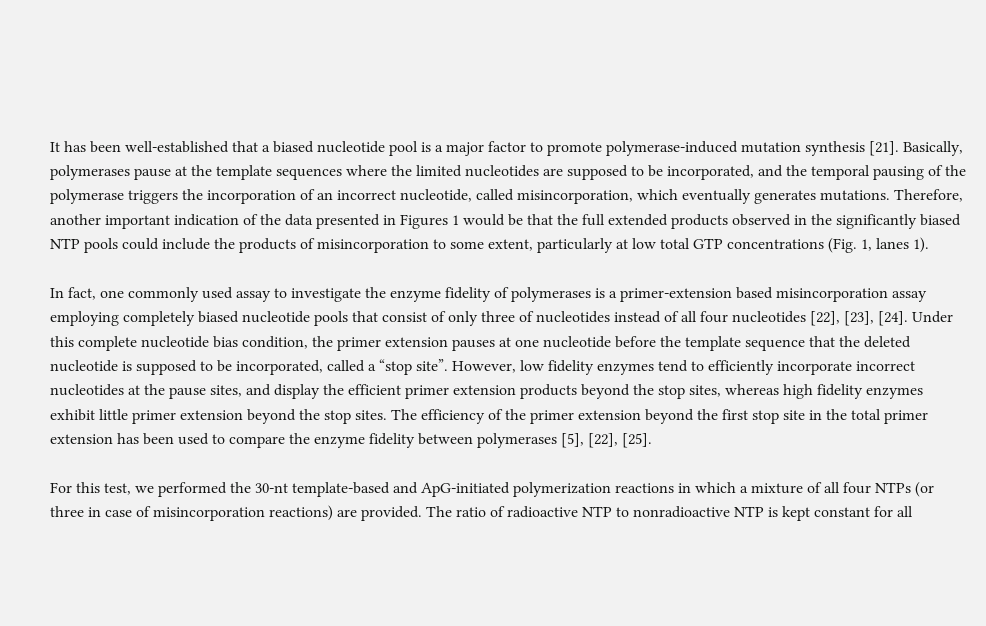It has been well-established that a biased nucleotide pool is a major factor to promote polymerase-induced mutation synthesis [21]. Basically, polymerases pause at the template sequences where the limited nucleotides are supposed to be incorporated, and the temporal pausing of the polymerase triggers the incorporation of an incorrect nucleotide, called misincorporation, which eventually generates mutations. Therefore, another important indication of the data presented in Figures 1 would be that the full extended products observed in the significantly biased NTP pools could include the products of misincorporation to some extent, particularly at low total GTP concentrations (Fig. 1, lanes 1).

In fact, one commonly used assay to investigate the enzyme fidelity of polymerases is a primer-extension based misincorporation assay employing completely biased nucleotide pools that consist of only three of nucleotides instead of all four nucleotides [22], [23], [24]. Under this complete nucleotide bias condition, the primer extension pauses at one nucleotide before the template sequence that the deleted nucleotide is supposed to be incorporated, called a “stop site”. However, low fidelity enzymes tend to efficiently incorporate incorrect nucleotides at the pause sites, and display the efficient primer extension products beyond the stop sites, whereas high fidelity enzymes exhibit little primer extension beyond the stop sites. The efficiency of the primer extension beyond the first stop site in the total primer extension has been used to compare the enzyme fidelity between polymerases [5], [22], [25].

For this test, we performed the 30-nt template-based and ApG-initiated polymerization reactions in which a mixture of all four NTPs (or three in case of misincorporation reactions) are provided. The ratio of radioactive NTP to nonradioactive NTP is kept constant for all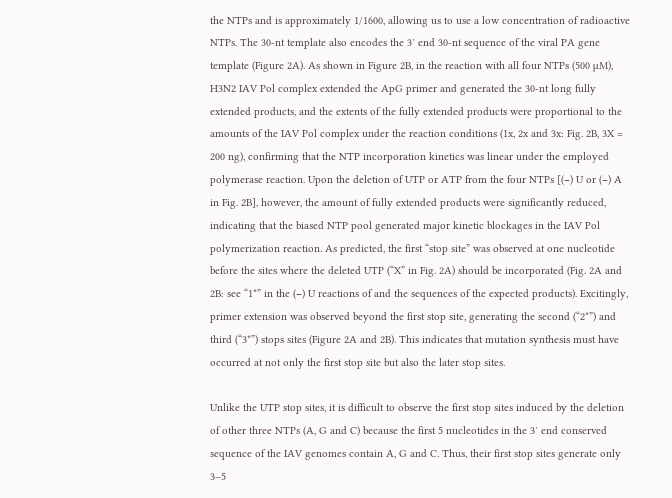the NTPs and is approximately 1/1600, allowing us to use a low concentration of radioactive NTPs. The 30-nt template also encodes the 3′ end 30-nt sequence of the viral PA gene template (Figure 2A). As shown in Figure 2B, in the reaction with all four NTPs (500 µM), H3N2 IAV Pol complex extended the ApG primer and generated the 30-nt long fully extended products, and the extents of the fully extended products were proportional to the amounts of the IAV Pol complex under the reaction conditions (1x, 2x and 3x: Fig. 2B, 3X = 200 ng), confirming that the NTP incorporation kinetics was linear under the employed polymerase reaction. Upon the deletion of UTP or ATP from the four NTPs [(−) U or (−) A in Fig. 2B], however, the amount of fully extended products were significantly reduced, indicating that the biased NTP pool generated major kinetic blockages in the IAV Pol polymerization reaction. As predicted, the first “stop site” was observed at one nucleotide before the sites where the deleted UTP (“X” in Fig. 2A) should be incorporated (Fig. 2A and 2B: see “1*” in the (−) U reactions of and the sequences of the expected products). Excitingly, primer extension was observed beyond the first stop site, generating the second (“2*”) and third (“3*”) stops sites (Figure 2A and 2B). This indicates that mutation synthesis must have occurred at not only the first stop site but also the later stop sites.

Unlike the UTP stop sites, it is difficult to observe the first stop sites induced by the deletion of other three NTPs (A, G and C) because the first 5 nucleotides in the 3′ end conserved sequence of the IAV genomes contain A, G and C. Thus, their first stop sites generate only 3–5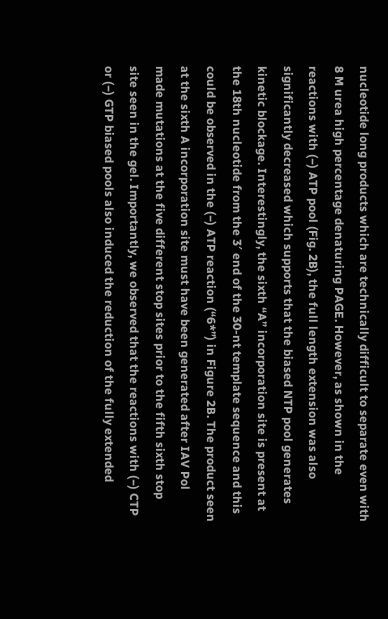nucleotide long products which are technically difficult to separate even with 8 M urea high percentage denaturing PAGE. However, as shown in the reactions with (−) ATP pool (Fig. 2B), the full length extension was also significantly decreased which supports that the biased NTP pool generates kinetic blockage. Interestingly, the sixth “A” incorporation site is present at the 18th nucleotide from the 3′ end of the 30-nt template sequence and this could be observed in the (−) ATP reaction (“6*”) in Figure 2B. The product seen at the sixth A incorporation site must have been generated after IAV Pol made mutations at the five different stop sites prior to the fifth sixth stop site seen in the gel. Importantly, we observed that the reactions with (−) CTP or (−) GTP biased pools also induced the reduction of the fully extended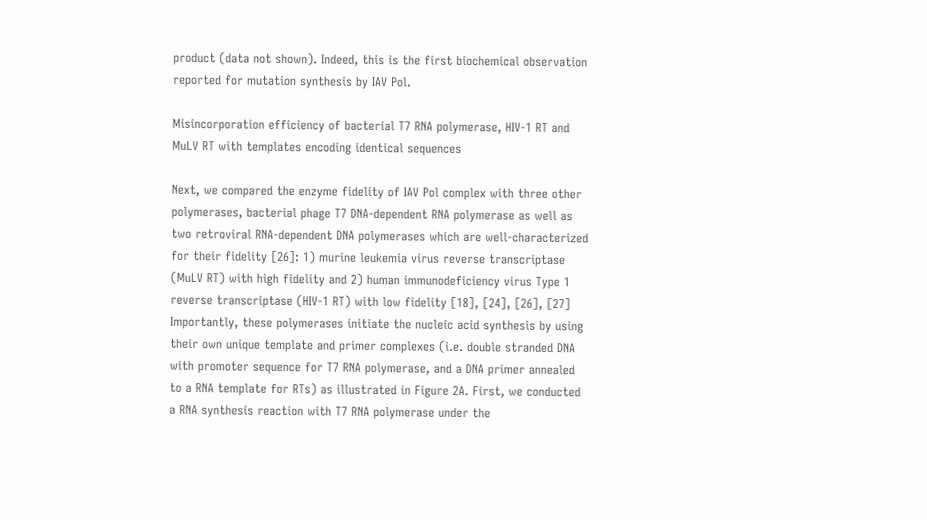product (data not shown). Indeed, this is the first biochemical observation reported for mutation synthesis by IAV Pol.

Misincorporation efficiency of bacterial T7 RNA polymerase, HIV-1 RT and MuLV RT with templates encoding identical sequences

Next, we compared the enzyme fidelity of IAV Pol complex with three other polymerases, bacterial phage T7 DNA-dependent RNA polymerase as well as two retroviral RNA-dependent DNA polymerases which are well-characterized for their fidelity [26]: 1) murine leukemia virus reverse transcriptase (MuLV RT) with high fidelity and 2) human immunodeficiency virus Type 1 reverse transcriptase (HIV-1 RT) with low fidelity [18], [24], [26], [27] Importantly, these polymerases initiate the nucleic acid synthesis by using their own unique template and primer complexes (i.e. double stranded DNA with promoter sequence for T7 RNA polymerase, and a DNA primer annealed to a RNA template for RTs) as illustrated in Figure 2A. First, we conducted a RNA synthesis reaction with T7 RNA polymerase under the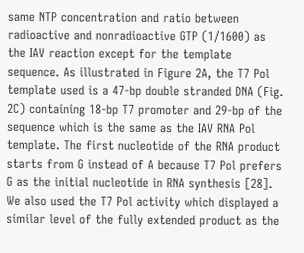same NTP concentration and ratio between radioactive and nonradioactive GTP (1/1600) as the IAV reaction except for the template sequence. As illustrated in Figure 2A, the T7 Pol template used is a 47-bp double stranded DNA (Fig. 2C) containing 18-bp T7 promoter and 29-bp of the sequence which is the same as the IAV RNA Pol template. The first nucleotide of the RNA product starts from G instead of A because T7 Pol prefers G as the initial nucleotide in RNA synthesis [28]. We also used the T7 Pol activity which displayed a similar level of the fully extended product as the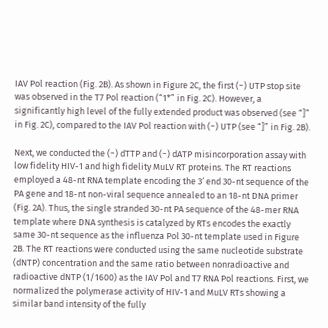IAV Pol reaction (Fig. 2B). As shown in Figure 2C, the first (−) UTP stop site was observed in the T7 Pol reaction (“1*” in Fig. 2C). However, a significantly high level of the fully extended product was observed (see “]” in Fig. 2C), compared to the IAV Pol reaction with (−) UTP (see “]” in Fig. 2B).

Next, we conducted the (−) dTTP and (−) dATP misincorporation assay with low fidelity HIV-1 and high fidelity MuLV RT proteins. The RT reactions employed a 48-nt RNA template encoding the 3′ end 30-nt sequence of the PA gene and 18-nt non-viral sequence annealed to an 18-nt DNA primer (Fig. 2A). Thus, the single stranded 30-nt PA sequence of the 48-mer RNA template where DNA synthesis is catalyzed by RTs encodes the exactly same 30-nt sequence as the influenza Pol 30-nt template used in Figure 2B. The RT reactions were conducted using the same nucleotide substrate (dNTP) concentration and the same ratio between nonradioactive and radioactive dNTP (1/1600) as the IAV Pol and T7 RNA Pol reactions. First, we normalized the polymerase activity of HIV-1 and MuLV RTs showing a similar band intensity of the fully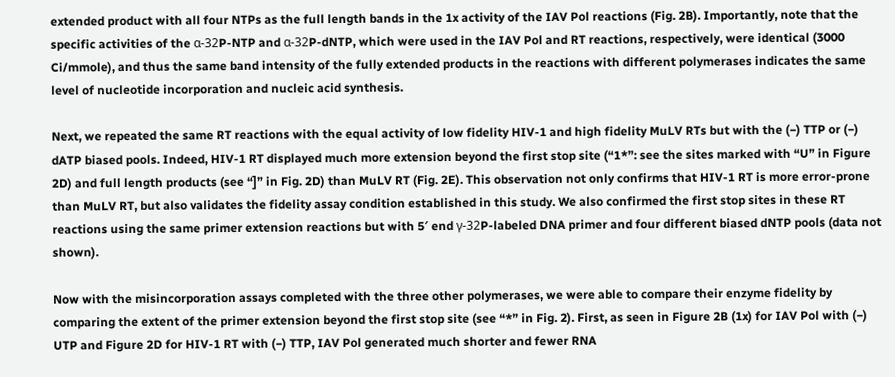extended product with all four NTPs as the full length bands in the 1x activity of the IAV Pol reactions (Fig. 2B). Importantly, note that the specific activities of the α-32P-NTP and α-32P-dNTP, which were used in the IAV Pol and RT reactions, respectively, were identical (3000 Ci/mmole), and thus the same band intensity of the fully extended products in the reactions with different polymerases indicates the same level of nucleotide incorporation and nucleic acid synthesis.

Next, we repeated the same RT reactions with the equal activity of low fidelity HIV-1 and high fidelity MuLV RTs but with the (−) TTP or (−) dATP biased pools. Indeed, HIV-1 RT displayed much more extension beyond the first stop site (“1*”: see the sites marked with “U” in Figure 2D) and full length products (see “]” in Fig. 2D) than MuLV RT (Fig. 2E). This observation not only confirms that HIV-1 RT is more error-prone than MuLV RT, but also validates the fidelity assay condition established in this study. We also confirmed the first stop sites in these RT reactions using the same primer extension reactions but with 5′ end γ-32P-labeled DNA primer and four different biased dNTP pools (data not shown).

Now with the misincorporation assays completed with the three other polymerases, we were able to compare their enzyme fidelity by comparing the extent of the primer extension beyond the first stop site (see “*” in Fig. 2). First, as seen in Figure 2B (1x) for IAV Pol with (−) UTP and Figure 2D for HIV-1 RT with (−) TTP, IAV Pol generated much shorter and fewer RNA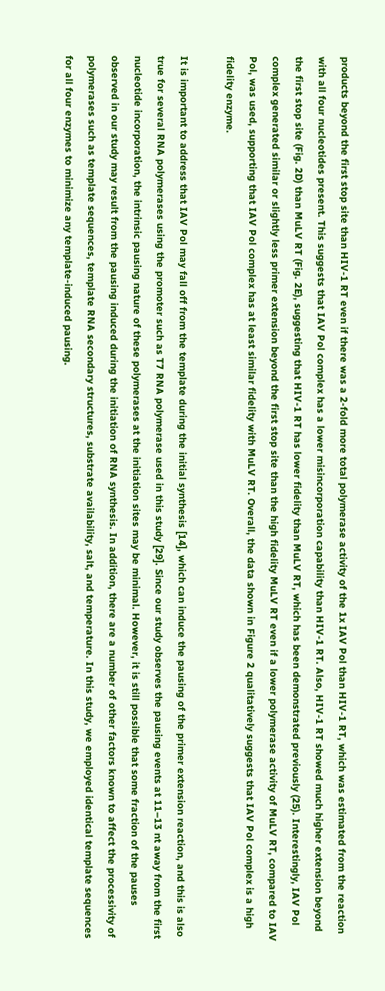products beyond the first stop site than HIV-1 RT even if there was a 2-fold more total polymerase activity of the 1x IAV Pol than HIV-1 RT, which was estimated from the reaction with all four nucleotides present. This suggests that IAV Pol complex has a lower misincorporation capability than HIV-1 RT. Also, HIV-1 RT showed much higher extension beyond the first stop site (Fig. 2D) than MuLV RT (Fig. 2E), suggesting that HIV-1 RT has lower fidelity than MuLV RT, which has been demonstrated previously (25). Interestingly, IAV Pol complex generated similar or slightly less primer extension beyond the first stop site than the high fidelity MuLV RT even if a lower polymerase activity of MuLV RT, compared to IAV Pol, was used, supporting that IAV Pol complex has at least similar fidelity with MuLV RT. Overall, the data shown in Figure 2 qualitatively suggests that IAV Pol complex is a high fidelity enzyme.

It is important to address that IAV Pol may fall off from the template during the initial synthesis [14], which can induce the pausing of the primer extension reaction, and this is also true for several RNA polymerases using the promoter such as T7 RNA polymerase used in this study [29]. Since our study observes the pausing events at 11–13 nt away from the first nucleotide incorporation, the intrinsic pausing nature of these polymerases at the initiation sites may be minimal. However, it is still possible that some fraction of the pauses observed in our study may result from the pausing induced during the initiation of RNA synthesis. In addition, there are a number of other factors known to affect the processivity of polymerases such as template sequences, template RNA secondary structures, substrate availability, salt, and temperature. In this study, we employed identical template sequences for all four enzymes to minimize any template-induced pausing.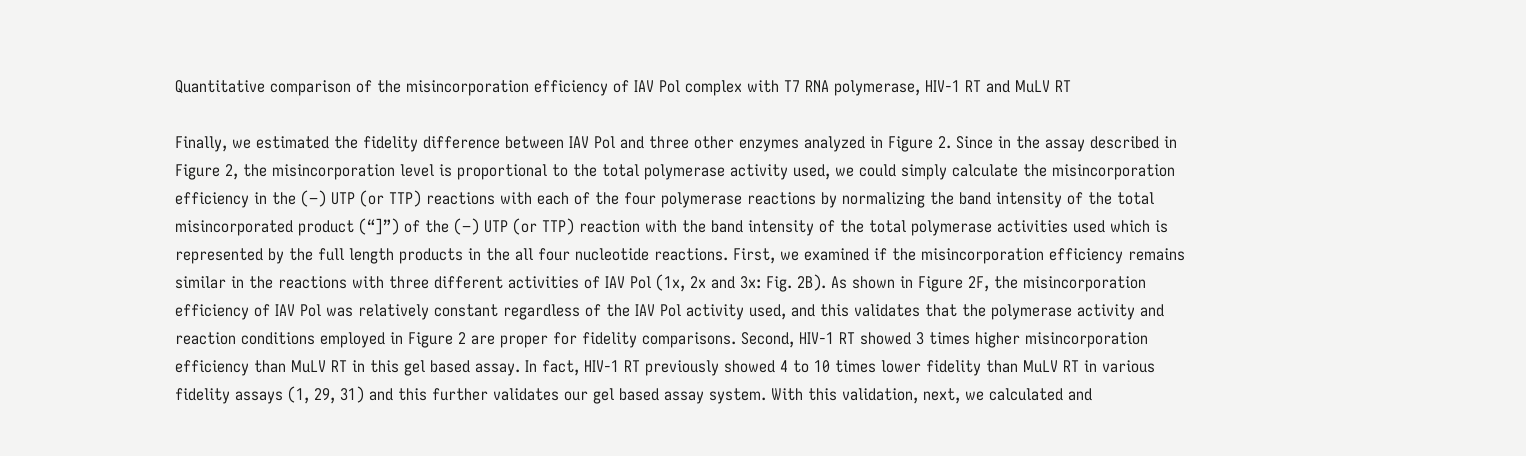Quantitative comparison of the misincorporation efficiency of IAV Pol complex with T7 RNA polymerase, HIV-1 RT and MuLV RT

Finally, we estimated the fidelity difference between IAV Pol and three other enzymes analyzed in Figure 2. Since in the assay described in Figure 2, the misincorporation level is proportional to the total polymerase activity used, we could simply calculate the misincorporation efficiency in the (−) UTP (or TTP) reactions with each of the four polymerase reactions by normalizing the band intensity of the total misincorporated product (“]”) of the (−) UTP (or TTP) reaction with the band intensity of the total polymerase activities used which is represented by the full length products in the all four nucleotide reactions. First, we examined if the misincorporation efficiency remains similar in the reactions with three different activities of IAV Pol (1x, 2x and 3x: Fig. 2B). As shown in Figure 2F, the misincorporation efficiency of IAV Pol was relatively constant regardless of the IAV Pol activity used, and this validates that the polymerase activity and reaction conditions employed in Figure 2 are proper for fidelity comparisons. Second, HIV-1 RT showed 3 times higher misincorporation efficiency than MuLV RT in this gel based assay. In fact, HIV-1 RT previously showed 4 to 10 times lower fidelity than MuLV RT in various fidelity assays (1, 29, 31) and this further validates our gel based assay system. With this validation, next, we calculated and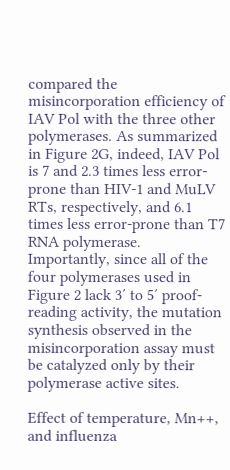compared the misincorporation efficiency of IAV Pol with the three other polymerases. As summarized in Figure 2G, indeed, IAV Pol is 7 and 2.3 times less error-prone than HIV-1 and MuLV RTs, respectively, and 6.1 times less error-prone than T7 RNA polymerase. Importantly, since all of the four polymerases used in Figure 2 lack 3′ to 5′ proof-reading activity, the mutation synthesis observed in the misincorporation assay must be catalyzed only by their polymerase active sites.

Effect of temperature, Mn++, and influenza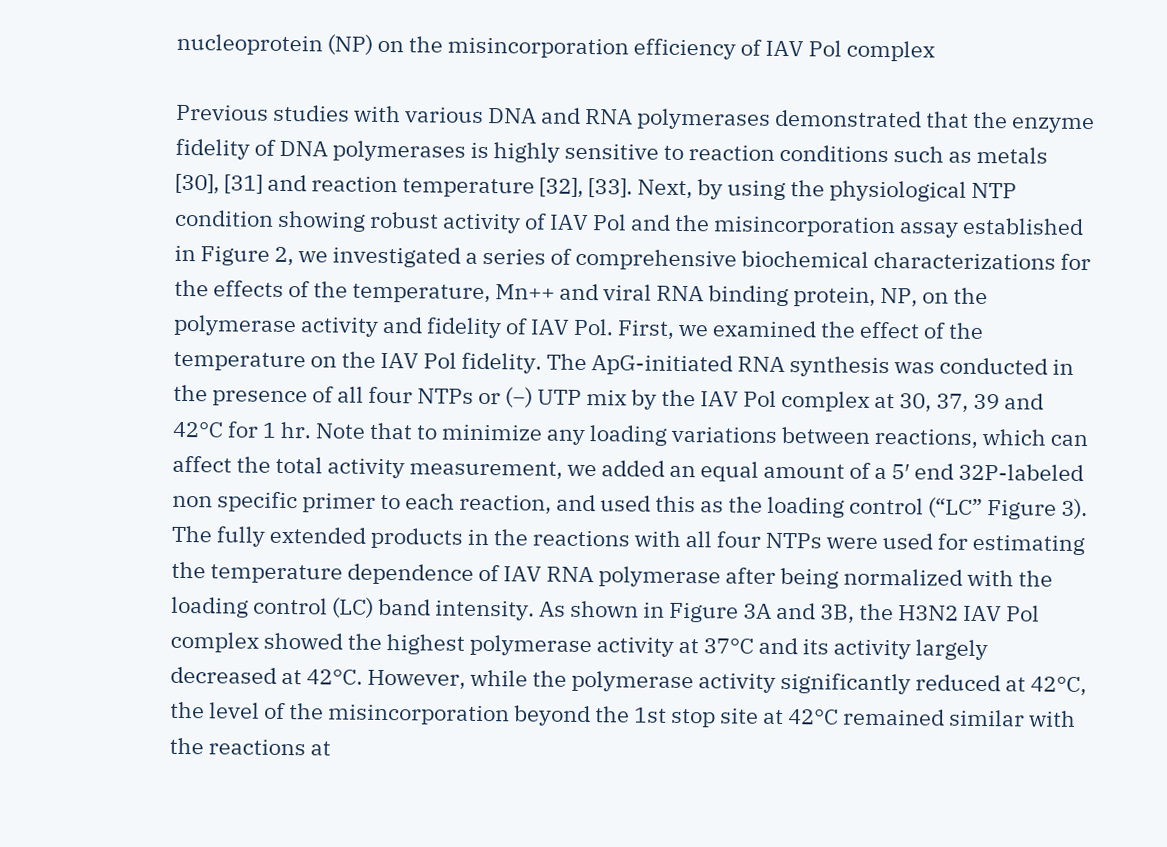nucleoprotein (NP) on the misincorporation efficiency of IAV Pol complex

Previous studies with various DNA and RNA polymerases demonstrated that the enzyme fidelity of DNA polymerases is highly sensitive to reaction conditions such as metals [30], [31] and reaction temperature [32], [33]. Next, by using the physiological NTP condition showing robust activity of IAV Pol and the misincorporation assay established in Figure 2, we investigated a series of comprehensive biochemical characterizations for the effects of the temperature, Mn++ and viral RNA binding protein, NP, on the polymerase activity and fidelity of IAV Pol. First, we examined the effect of the temperature on the IAV Pol fidelity. The ApG-initiated RNA synthesis was conducted in the presence of all four NTPs or (−) UTP mix by the IAV Pol complex at 30, 37, 39 and 42°C for 1 hr. Note that to minimize any loading variations between reactions, which can affect the total activity measurement, we added an equal amount of a 5′ end 32P-labeled non specific primer to each reaction, and used this as the loading control (“LC” Figure 3). The fully extended products in the reactions with all four NTPs were used for estimating the temperature dependence of IAV RNA polymerase after being normalized with the loading control (LC) band intensity. As shown in Figure 3A and 3B, the H3N2 IAV Pol complex showed the highest polymerase activity at 37°C and its activity largely decreased at 42°C. However, while the polymerase activity significantly reduced at 42°C, the level of the misincorporation beyond the 1st stop site at 42°C remained similar with the reactions at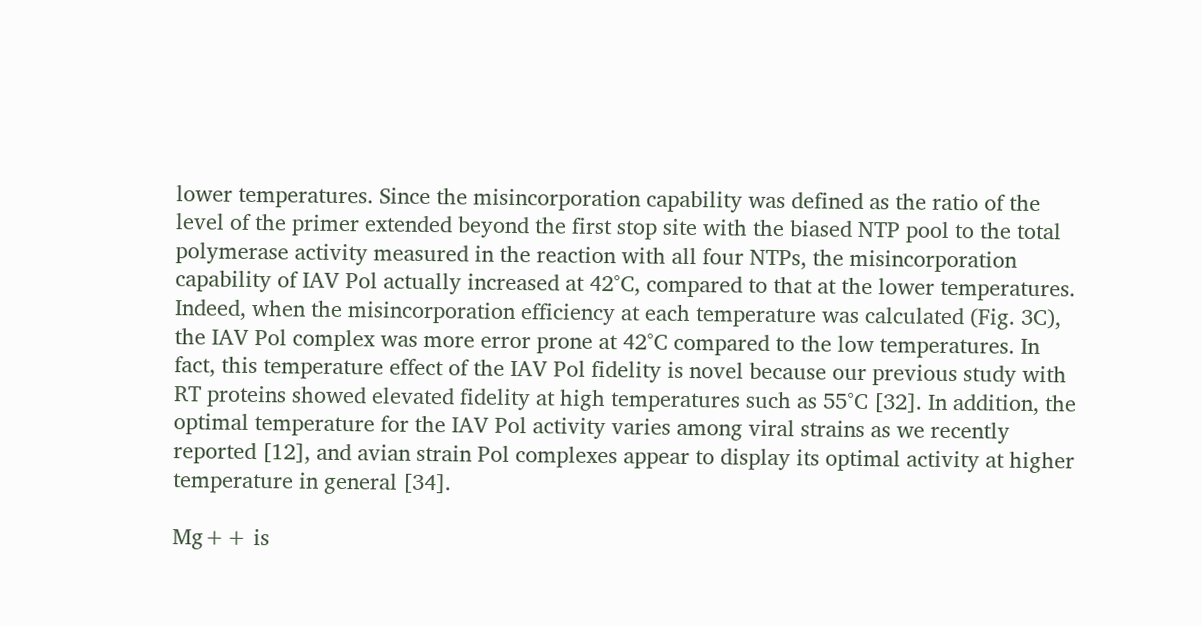lower temperatures. Since the misincorporation capability was defined as the ratio of the level of the primer extended beyond the first stop site with the biased NTP pool to the total polymerase activity measured in the reaction with all four NTPs, the misincorporation capability of IAV Pol actually increased at 42°C, compared to that at the lower temperatures. Indeed, when the misincorporation efficiency at each temperature was calculated (Fig. 3C), the IAV Pol complex was more error prone at 42°C compared to the low temperatures. In fact, this temperature effect of the IAV Pol fidelity is novel because our previous study with RT proteins showed elevated fidelity at high temperatures such as 55°C [32]. In addition, the optimal temperature for the IAV Pol activity varies among viral strains as we recently reported [12], and avian strain Pol complexes appear to display its optimal activity at higher temperature in general [34].

Mg++ is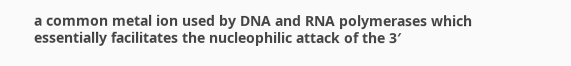a common metal ion used by DNA and RNA polymerases which essentially facilitates the nucleophilic attack of the 3′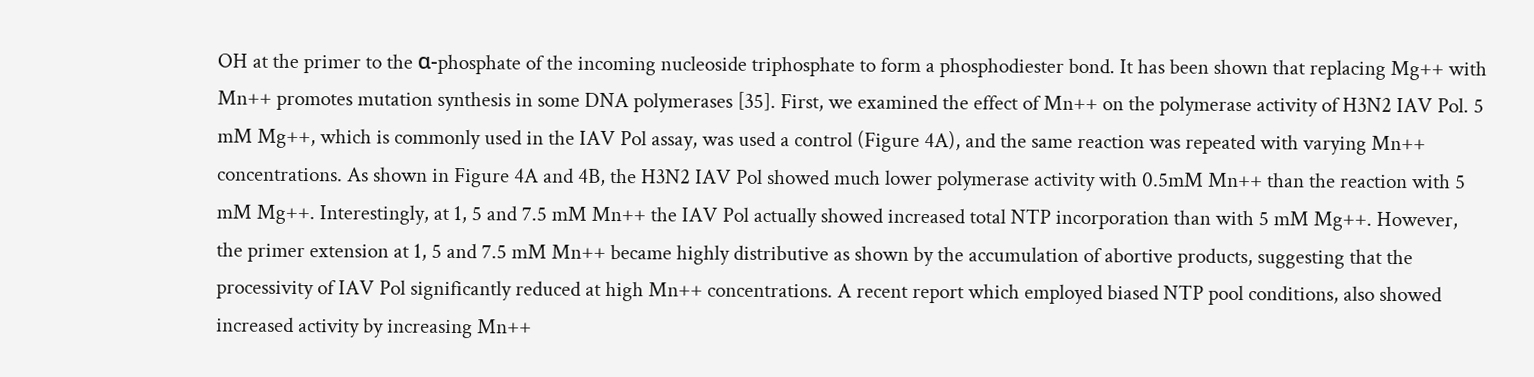OH at the primer to the α-phosphate of the incoming nucleoside triphosphate to form a phosphodiester bond. It has been shown that replacing Mg++ with Mn++ promotes mutation synthesis in some DNA polymerases [35]. First, we examined the effect of Mn++ on the polymerase activity of H3N2 IAV Pol. 5 mM Mg++, which is commonly used in the IAV Pol assay, was used a control (Figure 4A), and the same reaction was repeated with varying Mn++ concentrations. As shown in Figure 4A and 4B, the H3N2 IAV Pol showed much lower polymerase activity with 0.5mM Mn++ than the reaction with 5 mM Mg++. Interestingly, at 1, 5 and 7.5 mM Mn++ the IAV Pol actually showed increased total NTP incorporation than with 5 mM Mg++. However, the primer extension at 1, 5 and 7.5 mM Mn++ became highly distributive as shown by the accumulation of abortive products, suggesting that the processivity of IAV Pol significantly reduced at high Mn++ concentrations. A recent report which employed biased NTP pool conditions, also showed increased activity by increasing Mn++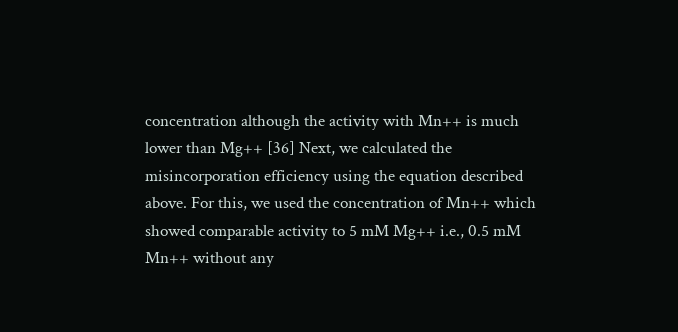concentration although the activity with Mn++ is much lower than Mg++ [36] Next, we calculated the misincorporation efficiency using the equation described above. For this, we used the concentration of Mn++ which showed comparable activity to 5 mM Mg++ i.e., 0.5 mM Mn++ without any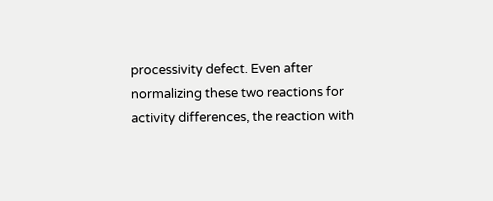processivity defect. Even after normalizing these two reactions for activity differences, the reaction with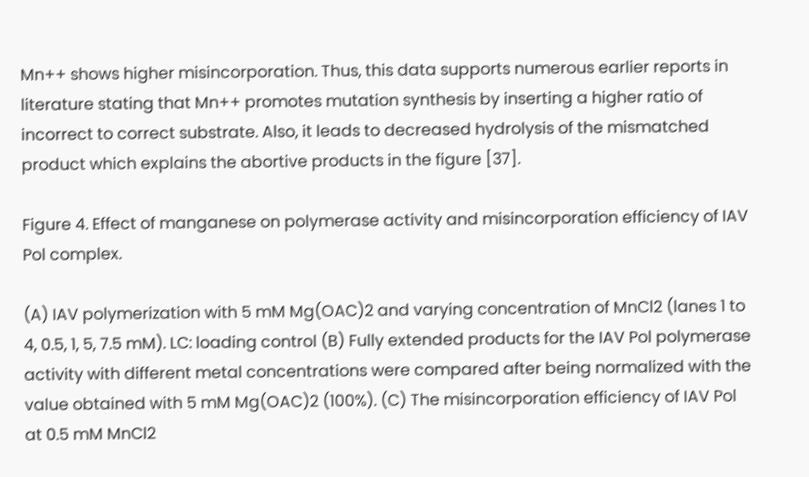Mn++ shows higher misincorporation. Thus, this data supports numerous earlier reports in literature stating that Mn++ promotes mutation synthesis by inserting a higher ratio of incorrect to correct substrate. Also, it leads to decreased hydrolysis of the mismatched product which explains the abortive products in the figure [37].

Figure 4. Effect of manganese on polymerase activity and misincorporation efficiency of IAV Pol complex.

(A) IAV polymerization with 5 mM Mg(OAC)2 and varying concentration of MnCl2 (lanes 1 to 4, 0.5, 1, 5, 7.5 mM). LC: loading control (B) Fully extended products for the IAV Pol polymerase activity with different metal concentrations were compared after being normalized with the value obtained with 5 mM Mg(OAC)2 (100%). (C) The misincorporation efficiency of IAV Pol at 0.5 mM MnCl2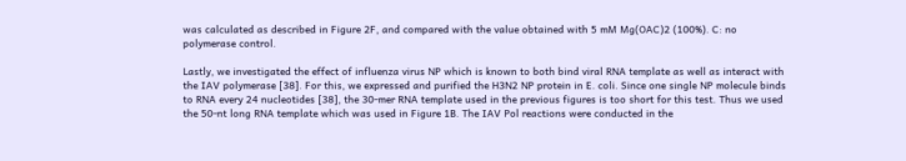was calculated as described in Figure 2F, and compared with the value obtained with 5 mM Mg(OAC)2 (100%). C: no polymerase control.

Lastly, we investigated the effect of influenza virus NP which is known to both bind viral RNA template as well as interact with the IAV polymerase [38]. For this, we expressed and purified the H3N2 NP protein in E. coli. Since one single NP molecule binds to RNA every 24 nucleotides [38], the 30-mer RNA template used in the previous figures is too short for this test. Thus we used the 50-nt long RNA template which was used in Figure 1B. The IAV Pol reactions were conducted in the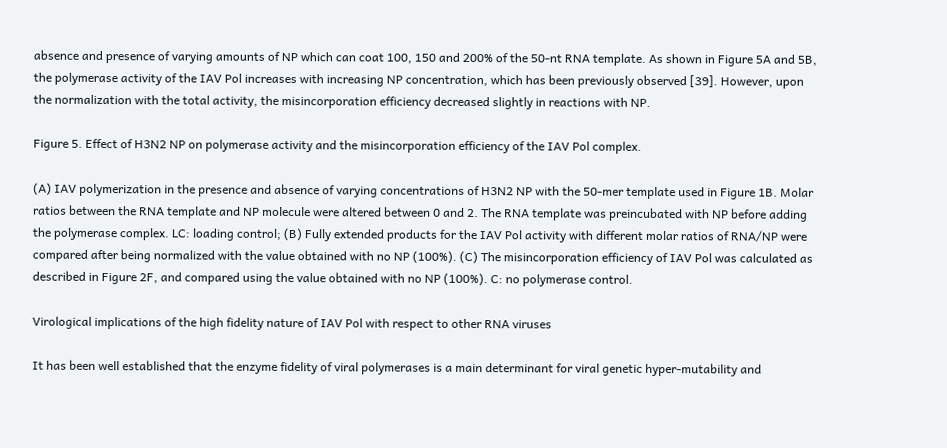absence and presence of varying amounts of NP which can coat 100, 150 and 200% of the 50-nt RNA template. As shown in Figure 5A and 5B, the polymerase activity of the IAV Pol increases with increasing NP concentration, which has been previously observed [39]. However, upon the normalization with the total activity, the misincorporation efficiency decreased slightly in reactions with NP.

Figure 5. Effect of H3N2 NP on polymerase activity and the misincorporation efficiency of the IAV Pol complex.

(A) IAV polymerization in the presence and absence of varying concentrations of H3N2 NP with the 50-mer template used in Figure 1B. Molar ratios between the RNA template and NP molecule were altered between 0 and 2. The RNA template was preincubated with NP before adding the polymerase complex. LC: loading control; (B) Fully extended products for the IAV Pol activity with different molar ratios of RNA/NP were compared after being normalized with the value obtained with no NP (100%). (C) The misincorporation efficiency of IAV Pol was calculated as described in Figure 2F, and compared using the value obtained with no NP (100%). C: no polymerase control.

Virological implications of the high fidelity nature of IAV Pol with respect to other RNA viruses

It has been well established that the enzyme fidelity of viral polymerases is a main determinant for viral genetic hyper-mutability and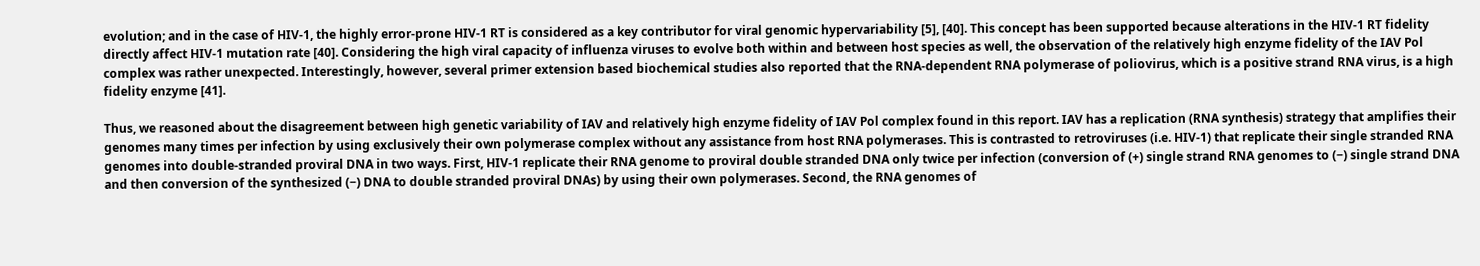evolution; and in the case of HIV-1, the highly error-prone HIV-1 RT is considered as a key contributor for viral genomic hypervariability [5], [40]. This concept has been supported because alterations in the HIV-1 RT fidelity directly affect HIV-1 mutation rate [40]. Considering the high viral capacity of influenza viruses to evolve both within and between host species as well, the observation of the relatively high enzyme fidelity of the IAV Pol complex was rather unexpected. Interestingly, however, several primer extension based biochemical studies also reported that the RNA-dependent RNA polymerase of poliovirus, which is a positive strand RNA virus, is a high fidelity enzyme [41].

Thus, we reasoned about the disagreement between high genetic variability of IAV and relatively high enzyme fidelity of IAV Pol complex found in this report. IAV has a replication (RNA synthesis) strategy that amplifies their genomes many times per infection by using exclusively their own polymerase complex without any assistance from host RNA polymerases. This is contrasted to retroviruses (i.e. HIV-1) that replicate their single stranded RNA genomes into double-stranded proviral DNA in two ways. First, HIV-1 replicate their RNA genome to proviral double stranded DNA only twice per infection (conversion of (+) single strand RNA genomes to (−) single strand DNA and then conversion of the synthesized (−) DNA to double stranded proviral DNAs) by using their own polymerases. Second, the RNA genomes of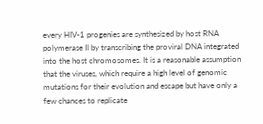every HIV-1 progenies are synthesized by host RNA polymerase II by transcribing the proviral DNA integrated into the host chromosomes. It is a reasonable assumption that the viruses, which require a high level of genomic mutations for their evolution and escape but have only a few chances to replicate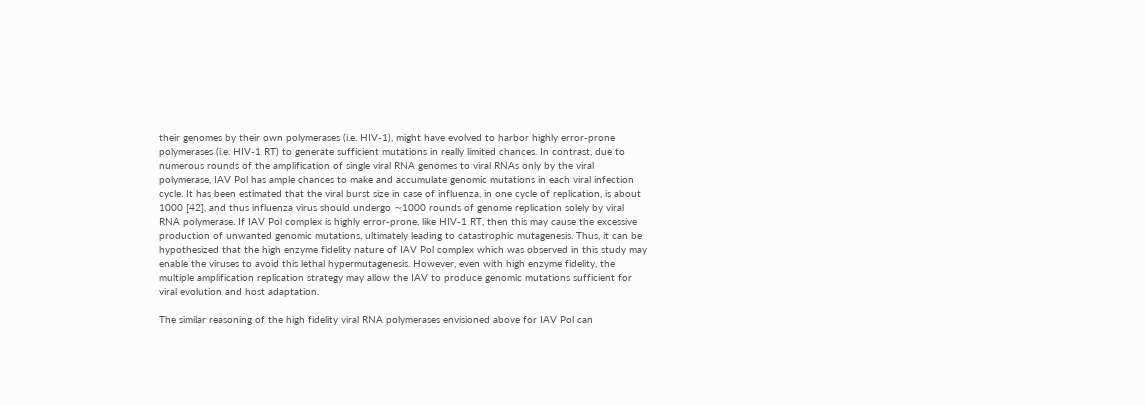their genomes by their own polymerases (i.e. HIV-1), might have evolved to harbor highly error-prone polymerases (i.e. HIV-1 RT) to generate sufficient mutations in really limited chances. In contrast, due to numerous rounds of the amplification of single viral RNA genomes to viral RNAs only by the viral polymerase, IAV Pol has ample chances to make and accumulate genomic mutations in each viral infection cycle. It has been estimated that the viral burst size in case of influenza, in one cycle of replication, is about 1000 [42], and thus influenza virus should undergo ∼1000 rounds of genome replication solely by viral RNA polymerase. If IAV Pol complex is highly error-prone, like HIV-1 RT, then this may cause the excessive production of unwanted genomic mutations, ultimately leading to catastrophic mutagenesis. Thus, it can be hypothesized that the high enzyme fidelity nature of IAV Pol complex which was observed in this study may enable the viruses to avoid this lethal hypermutagenesis. However, even with high enzyme fidelity, the multiple amplification replication strategy may allow the IAV to produce genomic mutations sufficient for viral evolution and host adaptation.

The similar reasoning of the high fidelity viral RNA polymerases envisioned above for IAV Pol can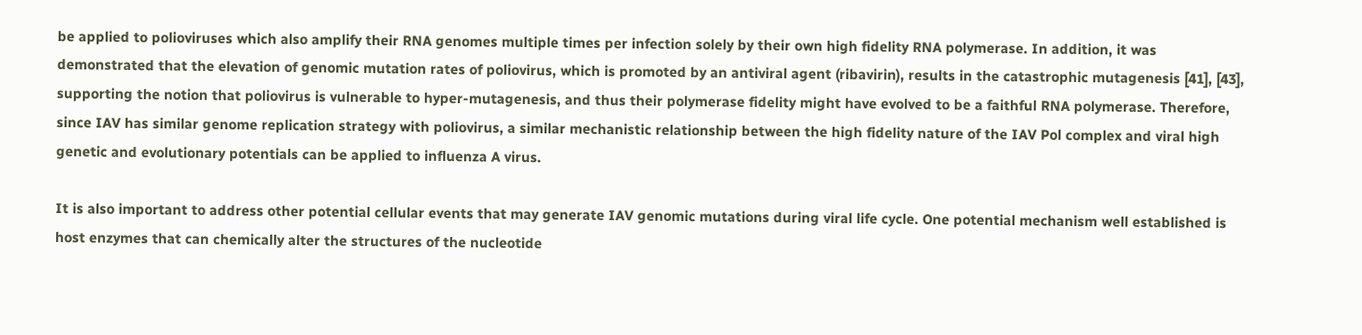be applied to polioviruses which also amplify their RNA genomes multiple times per infection solely by their own high fidelity RNA polymerase. In addition, it was demonstrated that the elevation of genomic mutation rates of poliovirus, which is promoted by an antiviral agent (ribavirin), results in the catastrophic mutagenesis [41], [43], supporting the notion that poliovirus is vulnerable to hyper-mutagenesis, and thus their polymerase fidelity might have evolved to be a faithful RNA polymerase. Therefore, since IAV has similar genome replication strategy with poliovirus, a similar mechanistic relationship between the high fidelity nature of the IAV Pol complex and viral high genetic and evolutionary potentials can be applied to influenza A virus.

It is also important to address other potential cellular events that may generate IAV genomic mutations during viral life cycle. One potential mechanism well established is host enzymes that can chemically alter the structures of the nucleotide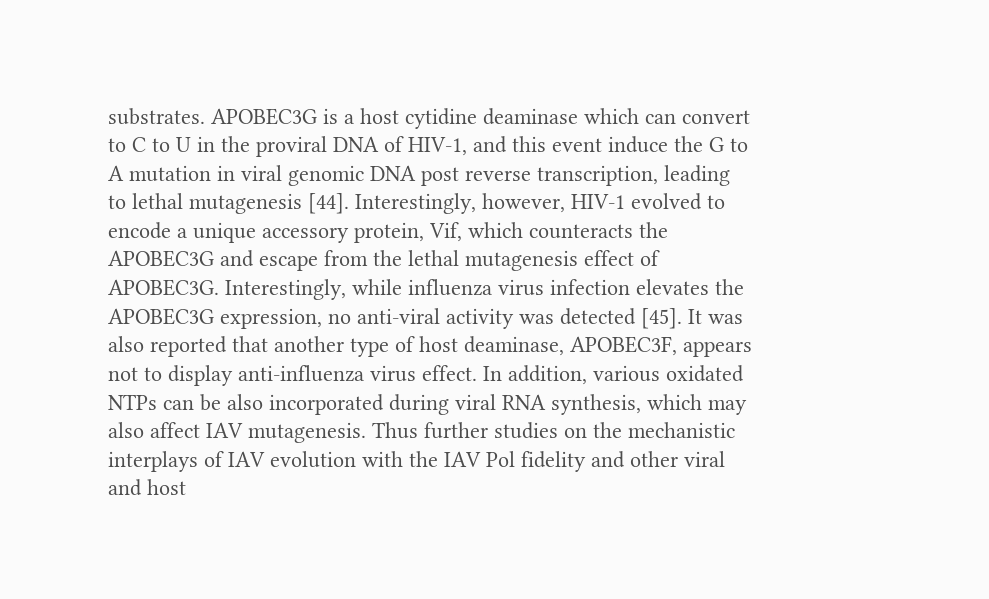substrates. APOBEC3G is a host cytidine deaminase which can convert to C to U in the proviral DNA of HIV-1, and this event induce the G to A mutation in viral genomic DNA post reverse transcription, leading to lethal mutagenesis [44]. Interestingly, however, HIV-1 evolved to encode a unique accessory protein, Vif, which counteracts the APOBEC3G and escape from the lethal mutagenesis effect of APOBEC3G. Interestingly, while influenza virus infection elevates the APOBEC3G expression, no anti-viral activity was detected [45]. It was also reported that another type of host deaminase, APOBEC3F, appears not to display anti-influenza virus effect. In addition, various oxidated NTPs can be also incorporated during viral RNA synthesis, which may also affect IAV mutagenesis. Thus further studies on the mechanistic interplays of IAV evolution with the IAV Pol fidelity and other viral and host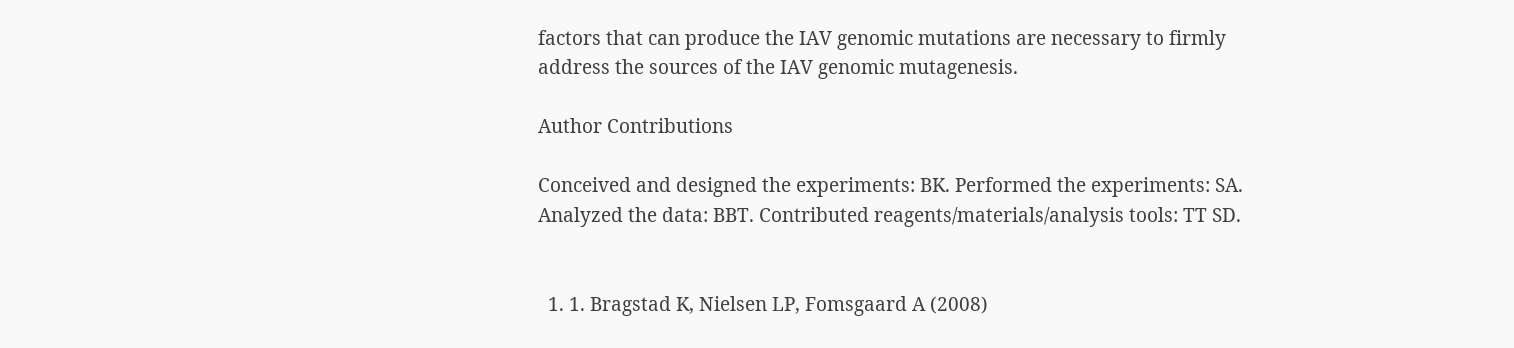factors that can produce the IAV genomic mutations are necessary to firmly address the sources of the IAV genomic mutagenesis.

Author Contributions

Conceived and designed the experiments: BK. Performed the experiments: SA. Analyzed the data: BBT. Contributed reagents/materials/analysis tools: TT SD.


  1. 1. Bragstad K, Nielsen LP, Fomsgaard A (2008)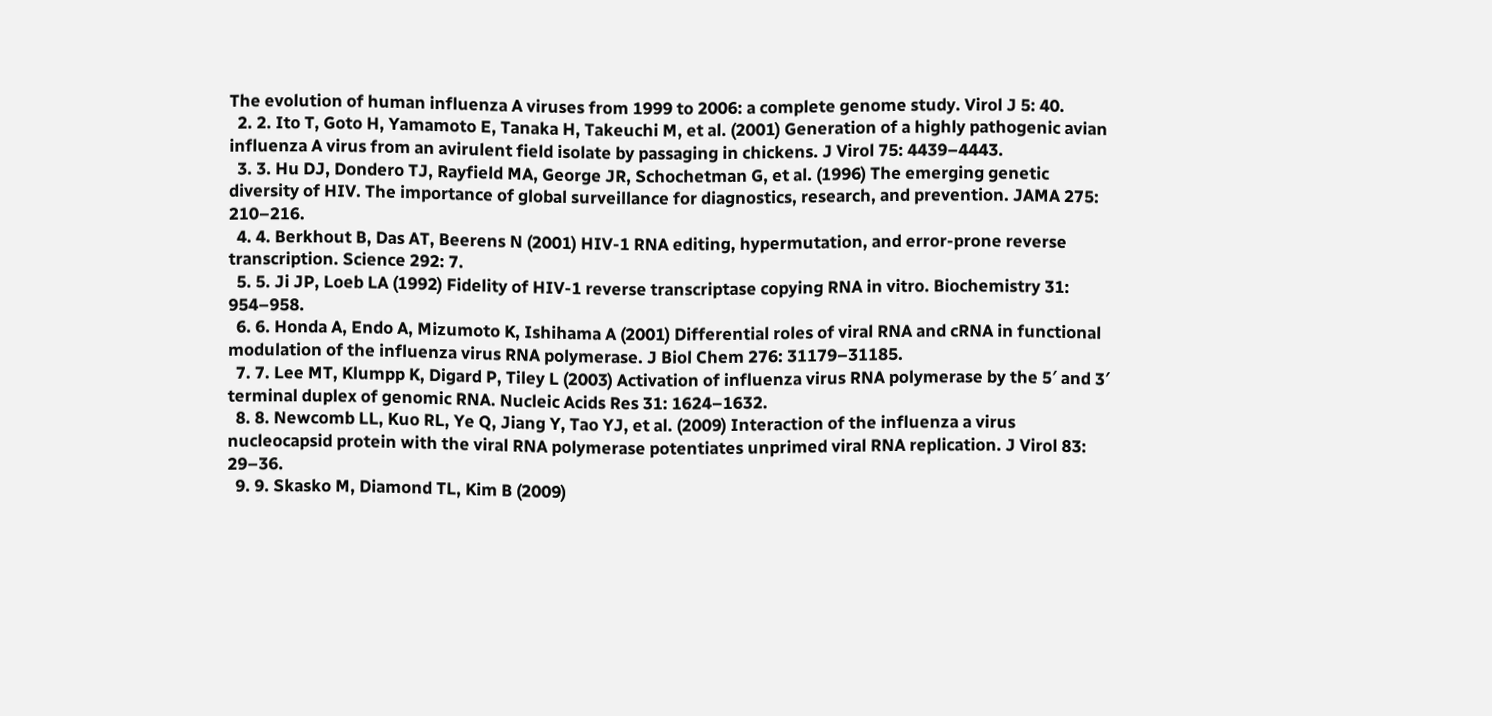The evolution of human influenza A viruses from 1999 to 2006: a complete genome study. Virol J 5: 40.
  2. 2. Ito T, Goto H, Yamamoto E, Tanaka H, Takeuchi M, et al. (2001) Generation of a highly pathogenic avian influenza A virus from an avirulent field isolate by passaging in chickens. J Virol 75: 4439–4443.
  3. 3. Hu DJ, Dondero TJ, Rayfield MA, George JR, Schochetman G, et al. (1996) The emerging genetic diversity of HIV. The importance of global surveillance for diagnostics, research, and prevention. JAMA 275: 210–216.
  4. 4. Berkhout B, Das AT, Beerens N (2001) HIV-1 RNA editing, hypermutation, and error-prone reverse transcription. Science 292: 7.
  5. 5. Ji JP, Loeb LA (1992) Fidelity of HIV-1 reverse transcriptase copying RNA in vitro. Biochemistry 31: 954–958.
  6. 6. Honda A, Endo A, Mizumoto K, Ishihama A (2001) Differential roles of viral RNA and cRNA in functional modulation of the influenza virus RNA polymerase. J Biol Chem 276: 31179–31185.
  7. 7. Lee MT, Klumpp K, Digard P, Tiley L (2003) Activation of influenza virus RNA polymerase by the 5′ and 3′ terminal duplex of genomic RNA. Nucleic Acids Res 31: 1624–1632.
  8. 8. Newcomb LL, Kuo RL, Ye Q, Jiang Y, Tao YJ, et al. (2009) Interaction of the influenza a virus nucleocapsid protein with the viral RNA polymerase potentiates unprimed viral RNA replication. J Virol 83: 29–36.
  9. 9. Skasko M, Diamond TL, Kim B (2009)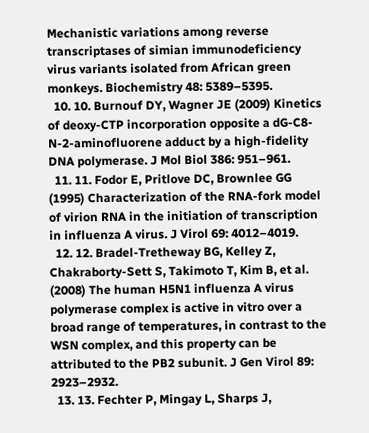Mechanistic variations among reverse transcriptases of simian immunodeficiency virus variants isolated from African green monkeys. Biochemistry 48: 5389–5395.
  10. 10. Burnouf DY, Wagner JE (2009) Kinetics of deoxy-CTP incorporation opposite a dG-C8-N-2-aminofluorene adduct by a high-fidelity DNA polymerase. J Mol Biol 386: 951–961.
  11. 11. Fodor E, Pritlove DC, Brownlee GG (1995) Characterization of the RNA-fork model of virion RNA in the initiation of transcription in influenza A virus. J Virol 69: 4012–4019.
  12. 12. Bradel-Tretheway BG, Kelley Z, Chakraborty-Sett S, Takimoto T, Kim B, et al. (2008) The human H5N1 influenza A virus polymerase complex is active in vitro over a broad range of temperatures, in contrast to the WSN complex, and this property can be attributed to the PB2 subunit. J Gen Virol 89: 2923–2932.
  13. 13. Fechter P, Mingay L, Sharps J,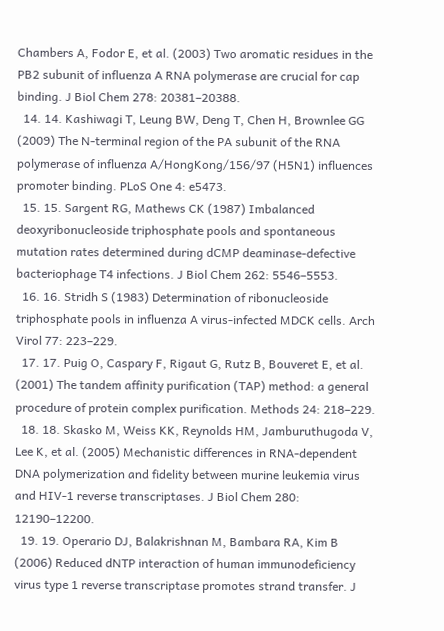Chambers A, Fodor E, et al. (2003) Two aromatic residues in the PB2 subunit of influenza A RNA polymerase are crucial for cap binding. J Biol Chem 278: 20381–20388.
  14. 14. Kashiwagi T, Leung BW, Deng T, Chen H, Brownlee GG (2009) The N-terminal region of the PA subunit of the RNA polymerase of influenza A/HongKong/156/97 (H5N1) influences promoter binding. PLoS One 4: e5473.
  15. 15. Sargent RG, Mathews CK (1987) Imbalanced deoxyribonucleoside triphosphate pools and spontaneous mutation rates determined during dCMP deaminase-defective bacteriophage T4 infections. J Biol Chem 262: 5546–5553.
  16. 16. Stridh S (1983) Determination of ribonucleoside triphosphate pools in influenza A virus-infected MDCK cells. Arch Virol 77: 223–229.
  17. 17. Puig O, Caspary F, Rigaut G, Rutz B, Bouveret E, et al. (2001) The tandem affinity purification (TAP) method: a general procedure of protein complex purification. Methods 24: 218–229.
  18. 18. Skasko M, Weiss KK, Reynolds HM, Jamburuthugoda V, Lee K, et al. (2005) Mechanistic differences in RNA-dependent DNA polymerization and fidelity between murine leukemia virus and HIV-1 reverse transcriptases. J Biol Chem 280: 12190–12200.
  19. 19. Operario DJ, Balakrishnan M, Bambara RA, Kim B (2006) Reduced dNTP interaction of human immunodeficiency virus type 1 reverse transcriptase promotes strand transfer. J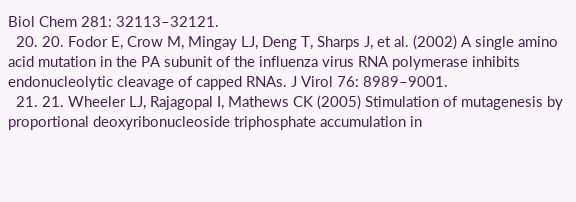Biol Chem 281: 32113–32121.
  20. 20. Fodor E, Crow M, Mingay LJ, Deng T, Sharps J, et al. (2002) A single amino acid mutation in the PA subunit of the influenza virus RNA polymerase inhibits endonucleolytic cleavage of capped RNAs. J Virol 76: 8989–9001.
  21. 21. Wheeler LJ, Rajagopal I, Mathews CK (2005) Stimulation of mutagenesis by proportional deoxyribonucleoside triphosphate accumulation in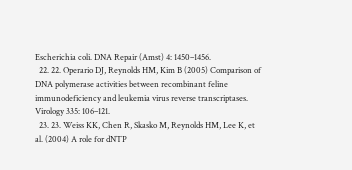Escherichia coli. DNA Repair (Amst) 4: 1450–1456.
  22. 22. Operario DJ, Reynolds HM, Kim B (2005) Comparison of DNA polymerase activities between recombinant feline immunodeficiency and leukemia virus reverse transcriptases. Virology 335: 106–121.
  23. 23. Weiss KK, Chen R, Skasko M, Reynolds HM, Lee K, et al. (2004) A role for dNTP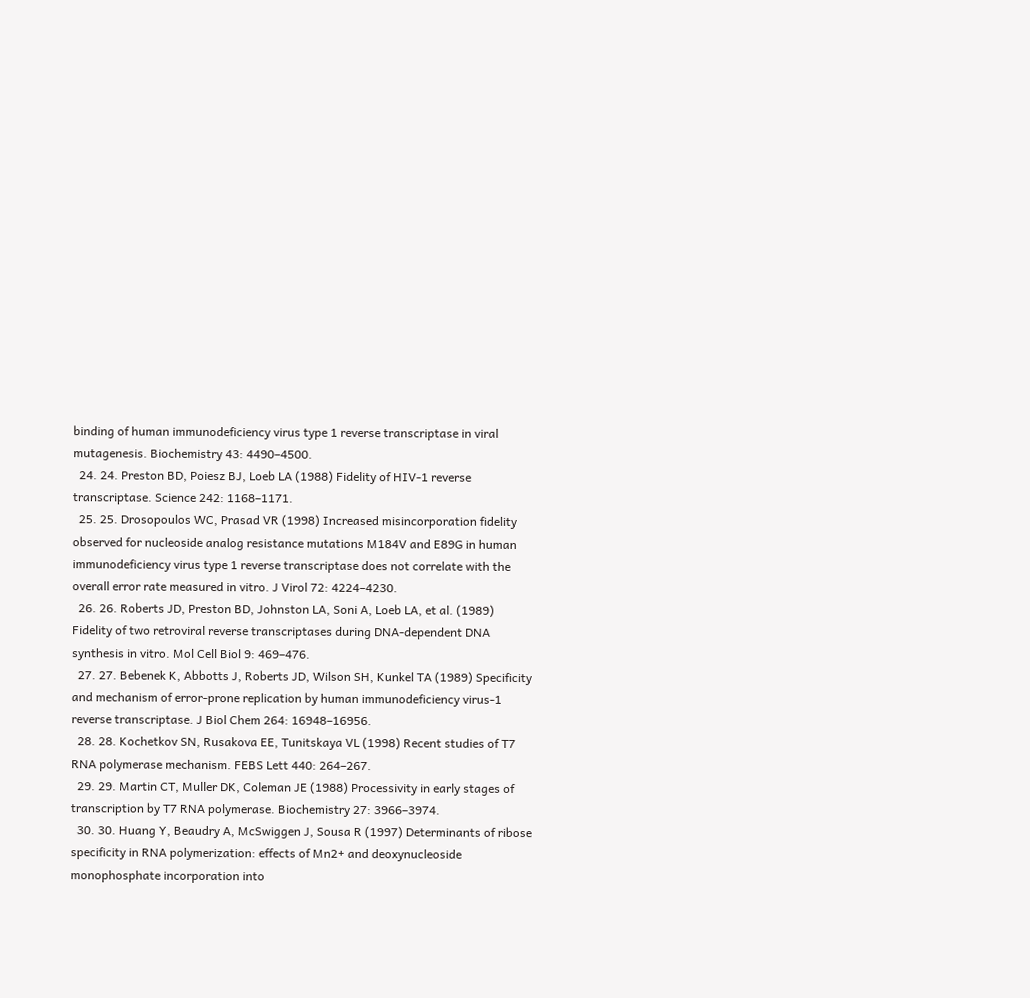binding of human immunodeficiency virus type 1 reverse transcriptase in viral mutagenesis. Biochemistry 43: 4490–4500.
  24. 24. Preston BD, Poiesz BJ, Loeb LA (1988) Fidelity of HIV-1 reverse transcriptase. Science 242: 1168–1171.
  25. 25. Drosopoulos WC, Prasad VR (1998) Increased misincorporation fidelity observed for nucleoside analog resistance mutations M184V and E89G in human immunodeficiency virus type 1 reverse transcriptase does not correlate with the overall error rate measured in vitro. J Virol 72: 4224–4230.
  26. 26. Roberts JD, Preston BD, Johnston LA, Soni A, Loeb LA, et al. (1989) Fidelity of two retroviral reverse transcriptases during DNA-dependent DNA synthesis in vitro. Mol Cell Biol 9: 469–476.
  27. 27. Bebenek K, Abbotts J, Roberts JD, Wilson SH, Kunkel TA (1989) Specificity and mechanism of error-prone replication by human immunodeficiency virus-1 reverse transcriptase. J Biol Chem 264: 16948–16956.
  28. 28. Kochetkov SN, Rusakova EE, Tunitskaya VL (1998) Recent studies of T7 RNA polymerase mechanism. FEBS Lett 440: 264–267.
  29. 29. Martin CT, Muller DK, Coleman JE (1988) Processivity in early stages of transcription by T7 RNA polymerase. Biochemistry 27: 3966–3974.
  30. 30. Huang Y, Beaudry A, McSwiggen J, Sousa R (1997) Determinants of ribose specificity in RNA polymerization: effects of Mn2+ and deoxynucleoside monophosphate incorporation into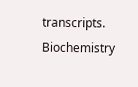transcripts. Biochemistry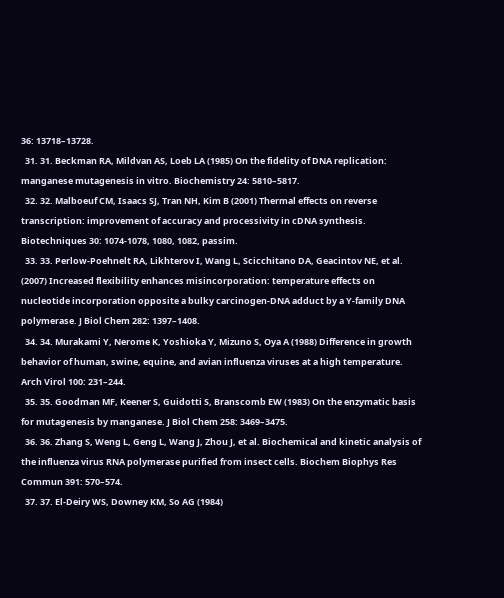36: 13718–13728.
  31. 31. Beckman RA, Mildvan AS, Loeb LA (1985) On the fidelity of DNA replication: manganese mutagenesis in vitro. Biochemistry 24: 5810–5817.
  32. 32. Malboeuf CM, Isaacs SJ, Tran NH, Kim B (2001) Thermal effects on reverse transcription: improvement of accuracy and processivity in cDNA synthesis. Biotechniques 30: 1074-1078, 1080, 1082, passim.
  33. 33. Perlow-Poehnelt RA, Likhterov I, Wang L, Scicchitano DA, Geacintov NE, et al. (2007) Increased flexibility enhances misincorporation: temperature effects on nucleotide incorporation opposite a bulky carcinogen-DNA adduct by a Y-family DNA polymerase. J Biol Chem 282: 1397–1408.
  34. 34. Murakami Y, Nerome K, Yoshioka Y, Mizuno S, Oya A (1988) Difference in growth behavior of human, swine, equine, and avian influenza viruses at a high temperature. Arch Virol 100: 231–244.
  35. 35. Goodman MF, Keener S, Guidotti S, Branscomb EW (1983) On the enzymatic basis for mutagenesis by manganese. J Biol Chem 258: 3469–3475.
  36. 36. Zhang S, Weng L, Geng L, Wang J, Zhou J, et al. Biochemical and kinetic analysis of the influenza virus RNA polymerase purified from insect cells. Biochem Biophys Res Commun 391: 570–574.
  37. 37. El-Deiry WS, Downey KM, So AG (1984)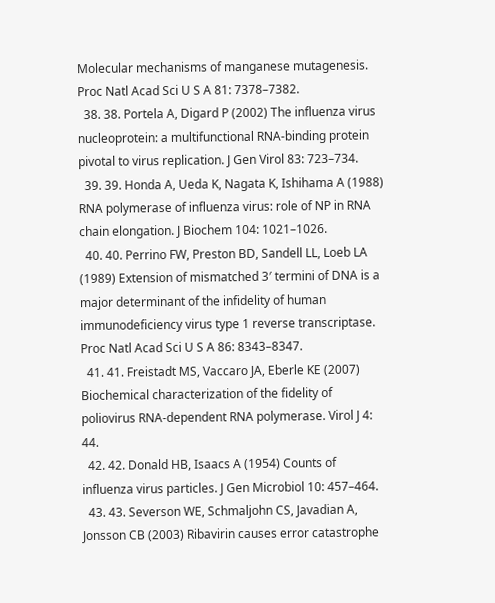Molecular mechanisms of manganese mutagenesis. Proc Natl Acad Sci U S A 81: 7378–7382.
  38. 38. Portela A, Digard P (2002) The influenza virus nucleoprotein: a multifunctional RNA-binding protein pivotal to virus replication. J Gen Virol 83: 723–734.
  39. 39. Honda A, Ueda K, Nagata K, Ishihama A (1988) RNA polymerase of influenza virus: role of NP in RNA chain elongation. J Biochem 104: 1021–1026.
  40. 40. Perrino FW, Preston BD, Sandell LL, Loeb LA (1989) Extension of mismatched 3′ termini of DNA is a major determinant of the infidelity of human immunodeficiency virus type 1 reverse transcriptase. Proc Natl Acad Sci U S A 86: 8343–8347.
  41. 41. Freistadt MS, Vaccaro JA, Eberle KE (2007) Biochemical characterization of the fidelity of poliovirus RNA-dependent RNA polymerase. Virol J 4: 44.
  42. 42. Donald HB, Isaacs A (1954) Counts of influenza virus particles. J Gen Microbiol 10: 457–464.
  43. 43. Severson WE, Schmaljohn CS, Javadian A, Jonsson CB (2003) Ribavirin causes error catastrophe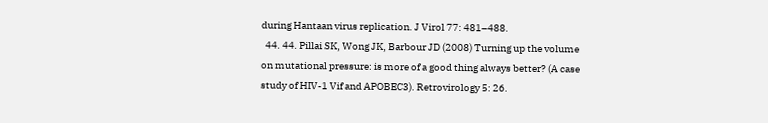during Hantaan virus replication. J Virol 77: 481–488.
  44. 44. Pillai SK, Wong JK, Barbour JD (2008) Turning up the volume on mutational pressure: is more of a good thing always better? (A case study of HIV-1 Vif and APOBEC3). Retrovirology 5: 26.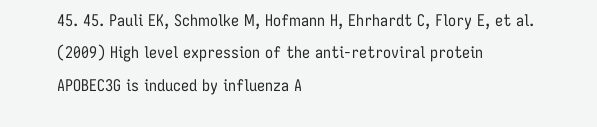45. 45. Pauli EK, Schmolke M, Hofmann H, Ehrhardt C, Flory E, et al. (2009) High level expression of the anti-retroviral protein APOBEC3G is induced by influenza A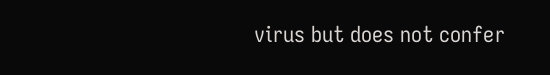virus but does not confer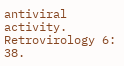antiviral activity. Retrovirology 6: 38.